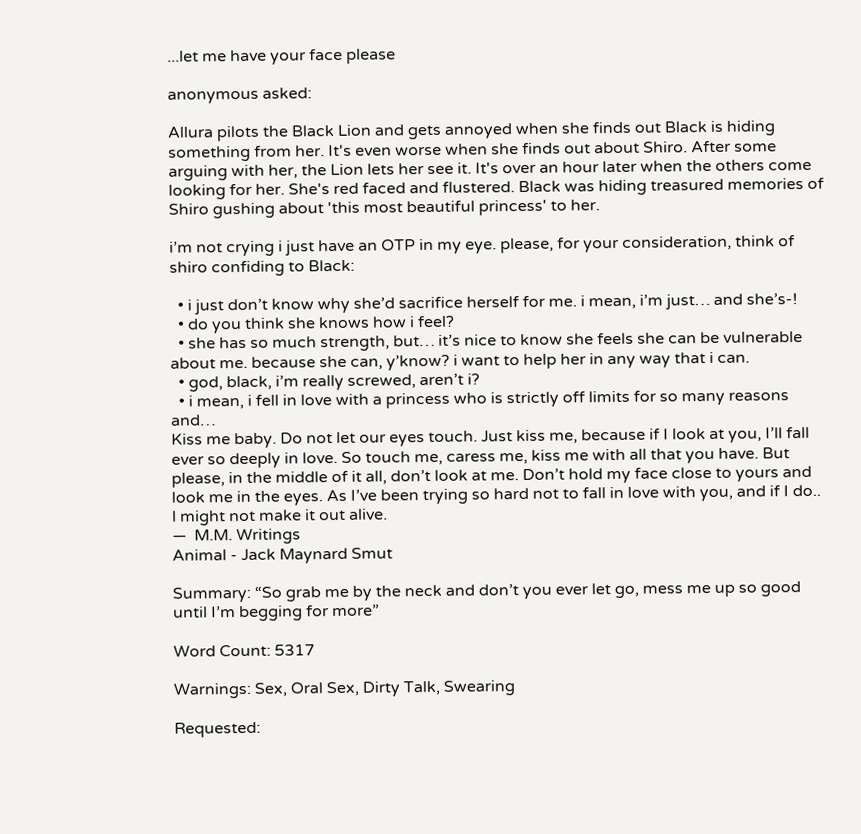...let me have your face please

anonymous asked:

Allura pilots the Black Lion and gets annoyed when she finds out Black is hiding something from her. It's even worse when she finds out about Shiro. After some arguing with her, the Lion lets her see it. It's over an hour later when the others come looking for her. She's red faced and flustered. Black was hiding treasured memories of Shiro gushing about 'this most beautiful princess' to her.

i’m not crying i just have an OTP in my eye. please, for your consideration, think of shiro confiding to Black:

  • i just don’t know why she’d sacrifice herself for me. i mean, i’m just… and she’s-!
  • do you think she knows how i feel?
  • she has so much strength, but… it’s nice to know she feels she can be vulnerable about me. because she can, y’know? i want to help her in any way that i can.
  • god, black, i’m really screwed, aren’t i?
  • i mean, i fell in love with a princess who is strictly off limits for so many reasons and…
Kiss me baby. Do not let our eyes touch. Just kiss me, because if I look at you, I’ll fall ever so deeply in love. So touch me, caress me, kiss me with all that you have. But please, in the middle of it all, don’t look at me. Don’t hold my face close to yours and look me in the eyes. As I’ve been trying so hard not to fall in love with you, and if I do.. l might not make it out alive.
—  M.M. Writings
Animal - Jack Maynard Smut

Summary: “So grab me by the neck and don’t you ever let go, mess me up so good until I’m begging for more”

Word Count: 5317

Warnings: Sex, Oral Sex, Dirty Talk, Swearing

Requested: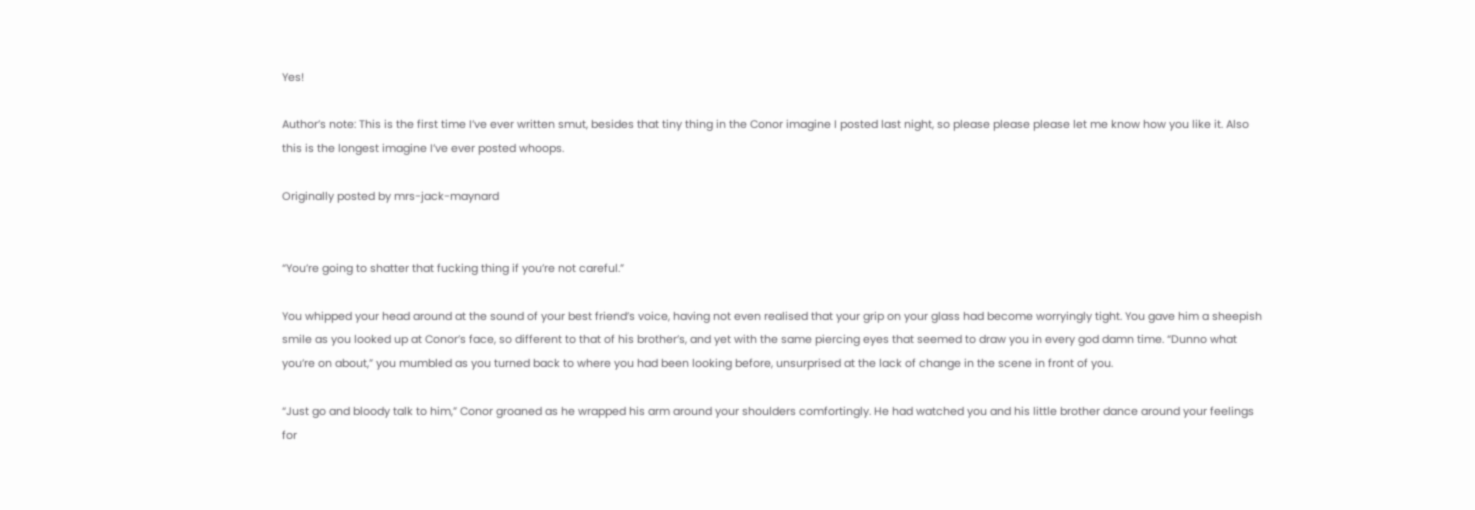Yes!

Author’s note: This is the first time I’ve ever written smut, besides that tiny thing in the Conor imagine I posted last night, so please please please let me know how you like it. Also this is the longest imagine I’ve ever posted whoops.

Originally posted by mrs-jack-maynard


“You’re going to shatter that fucking thing if you’re not careful.”

You whipped your head around at the sound of your best friend’s voice, having not even realised that your grip on your glass had become worryingly tight. You gave him a sheepish smile as you looked up at Conor’s face, so different to that of his brother’s, and yet with the same piercing eyes that seemed to draw you in every god damn time. “Dunno what you’re on about,” you mumbled as you turned back to where you had been looking before, unsurprised at the lack of change in the scene in front of you.

“Just go and bloody talk to him,” Conor groaned as he wrapped his arm around your shoulders comfortingly. He had watched you and his little brother dance around your feelings for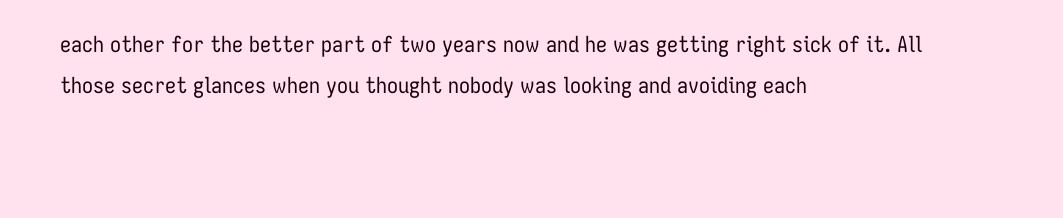each other for the better part of two years now and he was getting right sick of it. All those secret glances when you thought nobody was looking and avoiding each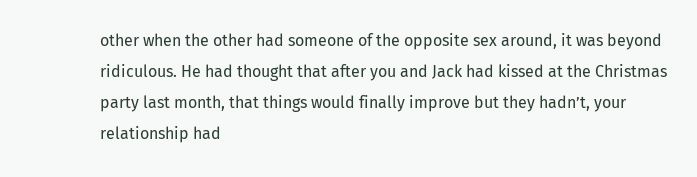other when the other had someone of the opposite sex around, it was beyond ridiculous. He had thought that after you and Jack had kissed at the Christmas party last month, that things would finally improve but they hadn’t, your relationship had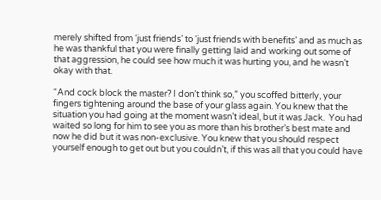merely shifted from ‘just friends’ to ‘just friends with benefits’ and as much as he was thankful that you were finally getting laid and working out some of that aggression, he could see how much it was hurting you, and he wasn’t okay with that.

“And cock block the master? I don’t think so,” you scoffed bitterly, your fingers tightening around the base of your glass again. You knew that the situation you had going at the moment wasn’t ideal, but it was Jack.  You had waited so long for him to see you as more than his brother’s best mate and now he did but it was non-exclusive. You knew that you should respect yourself enough to get out but you couldn’t, if this was all that you could have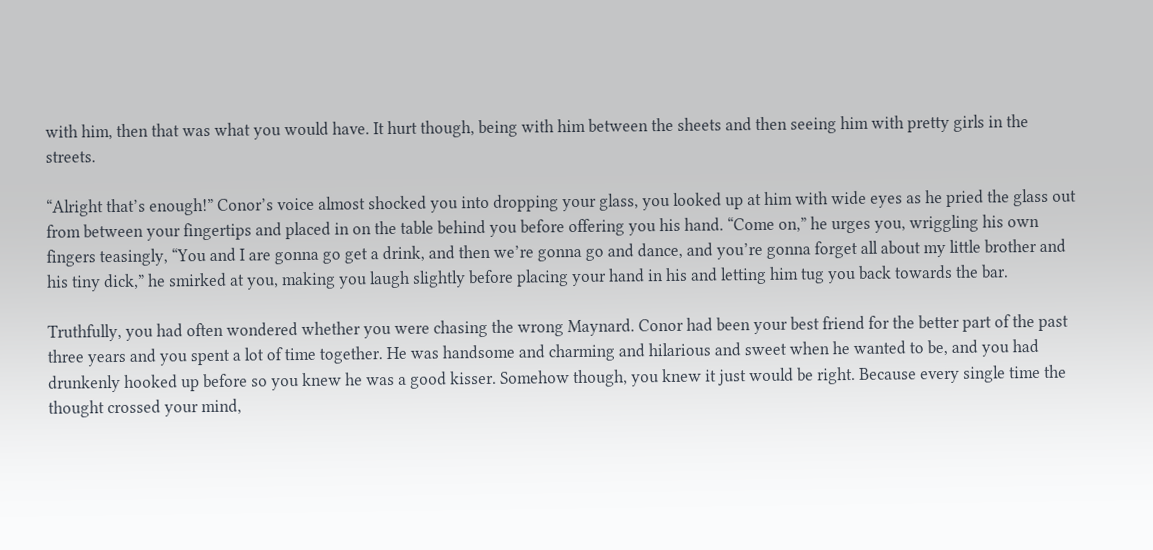with him, then that was what you would have. It hurt though, being with him between the sheets and then seeing him with pretty girls in the streets.

“Alright that’s enough!” Conor’s voice almost shocked you into dropping your glass, you looked up at him with wide eyes as he pried the glass out from between your fingertips and placed in on the table behind you before offering you his hand. “Come on,” he urges you, wriggling his own fingers teasingly, “You and I are gonna go get a drink, and then we’re gonna go and dance, and you’re gonna forget all about my little brother and his tiny dick,” he smirked at you, making you laugh slightly before placing your hand in his and letting him tug you back towards the bar.

Truthfully, you had often wondered whether you were chasing the wrong Maynard. Conor had been your best friend for the better part of the past three years and you spent a lot of time together. He was handsome and charming and hilarious and sweet when he wanted to be, and you had drunkenly hooked up before so you knew he was a good kisser. Somehow though, you knew it just would be right. Because every single time the thought crossed your mind,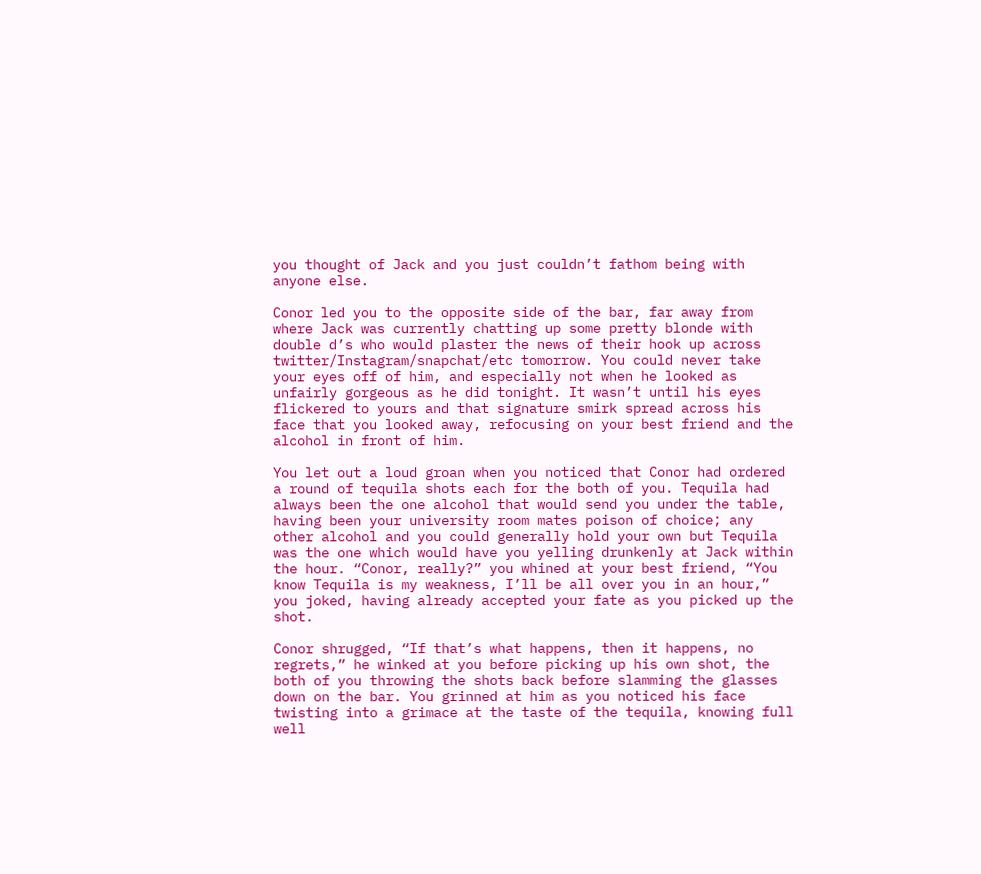you thought of Jack and you just couldn’t fathom being with anyone else.

Conor led you to the opposite side of the bar, far away from where Jack was currently chatting up some pretty blonde with double d’s who would plaster the news of their hook up across twitter/Instagram/snapchat/etc tomorrow. You could never take your eyes off of him, and especially not when he looked as unfairly gorgeous as he did tonight. It wasn’t until his eyes flickered to yours and that signature smirk spread across his face that you looked away, refocusing on your best friend and the alcohol in front of him.

You let out a loud groan when you noticed that Conor had ordered a round of tequila shots each for the both of you. Tequila had always been the one alcohol that would send you under the table, having been your university room mates poison of choice; any other alcohol and you could generally hold your own but Tequila was the one which would have you yelling drunkenly at Jack within the hour. “Conor, really?” you whined at your best friend, “You know Tequila is my weakness, I’ll be all over you in an hour,” you joked, having already accepted your fate as you picked up the shot.

Conor shrugged, “If that’s what happens, then it happens, no regrets,” he winked at you before picking up his own shot, the both of you throwing the shots back before slamming the glasses down on the bar. You grinned at him as you noticed his face twisting into a grimace at the taste of the tequila, knowing full well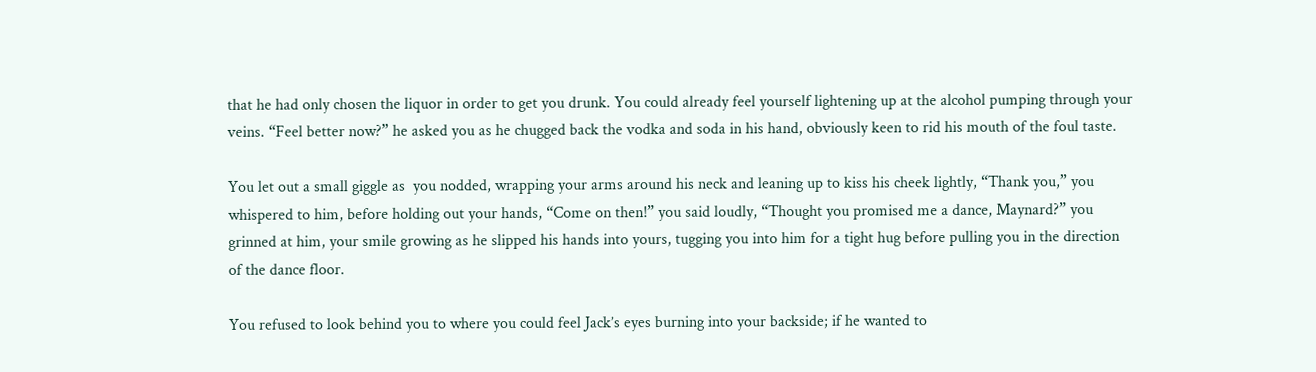that he had only chosen the liquor in order to get you drunk. You could already feel yourself lightening up at the alcohol pumping through your veins. “Feel better now?” he asked you as he chugged back the vodka and soda in his hand, obviously keen to rid his mouth of the foul taste.

You let out a small giggle as  you nodded, wrapping your arms around his neck and leaning up to kiss his cheek lightly, “Thank you,” you whispered to him, before holding out your hands, “Come on then!” you said loudly, “Thought you promised me a dance, Maynard?” you grinned at him, your smile growing as he slipped his hands into yours, tugging you into him for a tight hug before pulling you in the direction of the dance floor.

You refused to look behind you to where you could feel Jack’s eyes burning into your backside; if he wanted to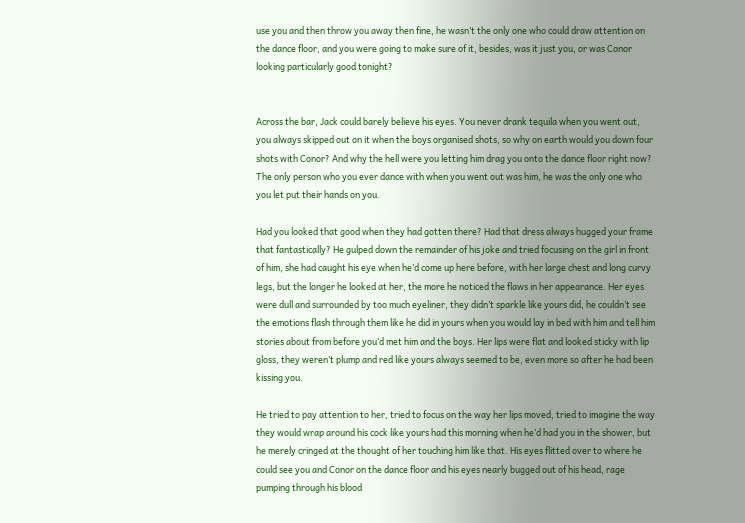use you and then throw you away then fine, he wasn’t the only one who could draw attention on the dance floor, and you were going to make sure of it, besides, was it just you, or was Conor looking particularly good tonight?


Across the bar, Jack could barely believe his eyes. You never drank tequila when you went out, you always skipped out on it when the boys organised shots, so why on earth would you down four shots with Conor? And why the hell were you letting him drag you onto the dance floor right now? The only person who you ever dance with when you went out was him, he was the only one who you let put their hands on you.

Had you looked that good when they had gotten there? Had that dress always hugged your frame that fantastically? He gulped down the remainder of his joke and tried focusing on the girl in front of him, she had caught his eye when he’d come up here before, with her large chest and long curvy legs, but the longer he looked at her, the more he noticed the flaws in her appearance. Her eyes were dull and surrounded by too much eyeliner, they didn’t sparkle like yours did, he couldn’t see the emotions flash through them like he did in yours when you would lay in bed with him and tell him stories about from before you’d met him and the boys. Her lips were flat and looked sticky with lip gloss, they weren’t plump and red like yours always seemed to be, even more so after he had been kissing you.

He tried to pay attention to her, tried to focus on the way her lips moved, tried to imagine the way they would wrap around his cock like yours had this morning when he’d had you in the shower, but he merely cringed at the thought of her touching him like that. His eyes flitted over to where he could see you and Conor on the dance floor and his eyes nearly bugged out of his head, rage pumping through his blood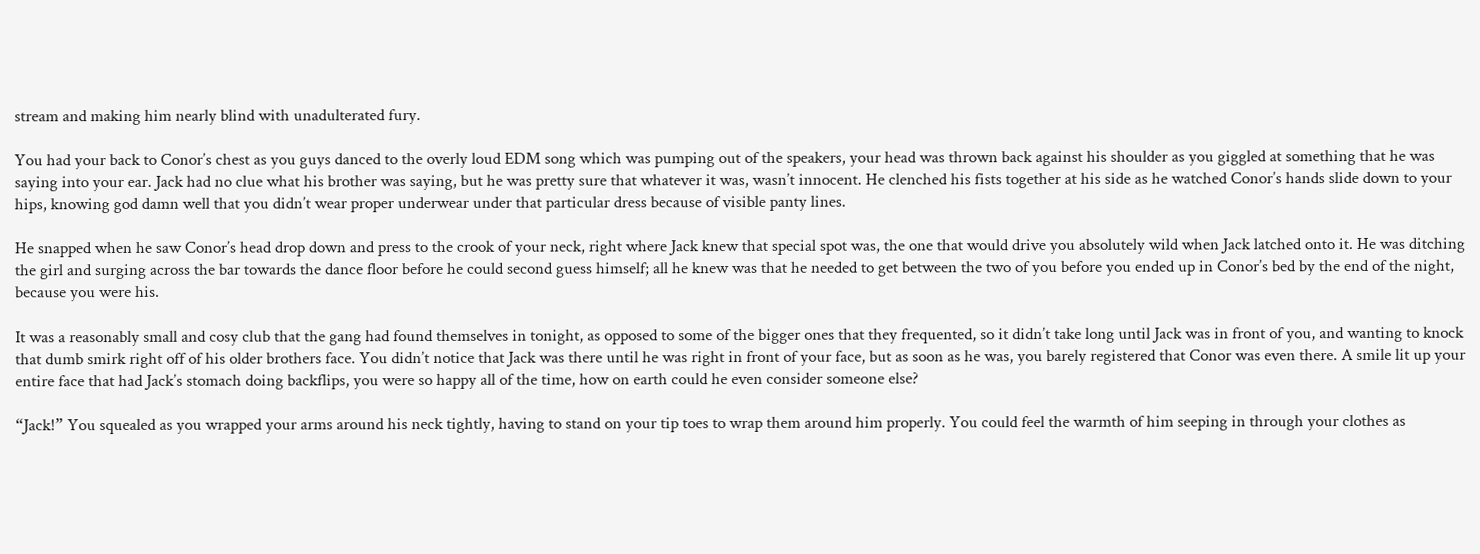stream and making him nearly blind with unadulterated fury.

You had your back to Conor’s chest as you guys danced to the overly loud EDM song which was pumping out of the speakers, your head was thrown back against his shoulder as you giggled at something that he was saying into your ear. Jack had no clue what his brother was saying, but he was pretty sure that whatever it was, wasn’t innocent. He clenched his fists together at his side as he watched Conor’s hands slide down to your hips, knowing god damn well that you didn’t wear proper underwear under that particular dress because of visible panty lines.

He snapped when he saw Conor’s head drop down and press to the crook of your neck, right where Jack knew that special spot was, the one that would drive you absolutely wild when Jack latched onto it. He was ditching the girl and surging across the bar towards the dance floor before he could second guess himself; all he knew was that he needed to get between the two of you before you ended up in Conor’s bed by the end of the night, because you were his.

It was a reasonably small and cosy club that the gang had found themselves in tonight, as opposed to some of the bigger ones that they frequented, so it didn’t take long until Jack was in front of you, and wanting to knock that dumb smirk right off of his older brothers face. You didn’t notice that Jack was there until he was right in front of your face, but as soon as he was, you barely registered that Conor was even there. A smile lit up your entire face that had Jack’s stomach doing backflips, you were so happy all of the time, how on earth could he even consider someone else?

“Jack!” You squealed as you wrapped your arms around his neck tightly, having to stand on your tip toes to wrap them around him properly. You could feel the warmth of him seeping in through your clothes as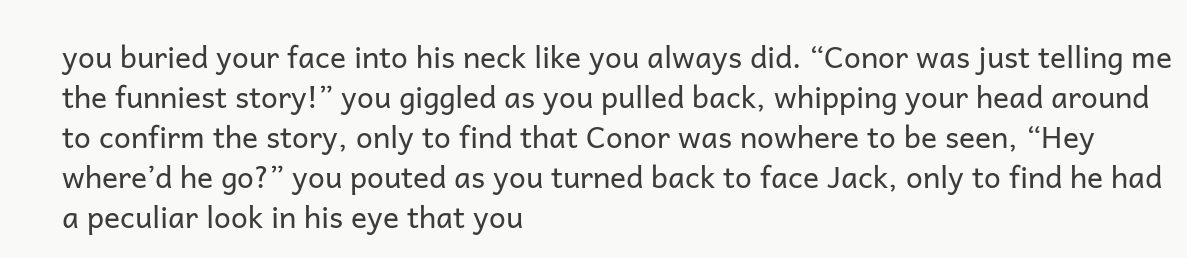you buried your face into his neck like you always did. “Conor was just telling me the funniest story!” you giggled as you pulled back, whipping your head around to confirm the story, only to find that Conor was nowhere to be seen, “Hey where’d he go?” you pouted as you turned back to face Jack, only to find he had a peculiar look in his eye that you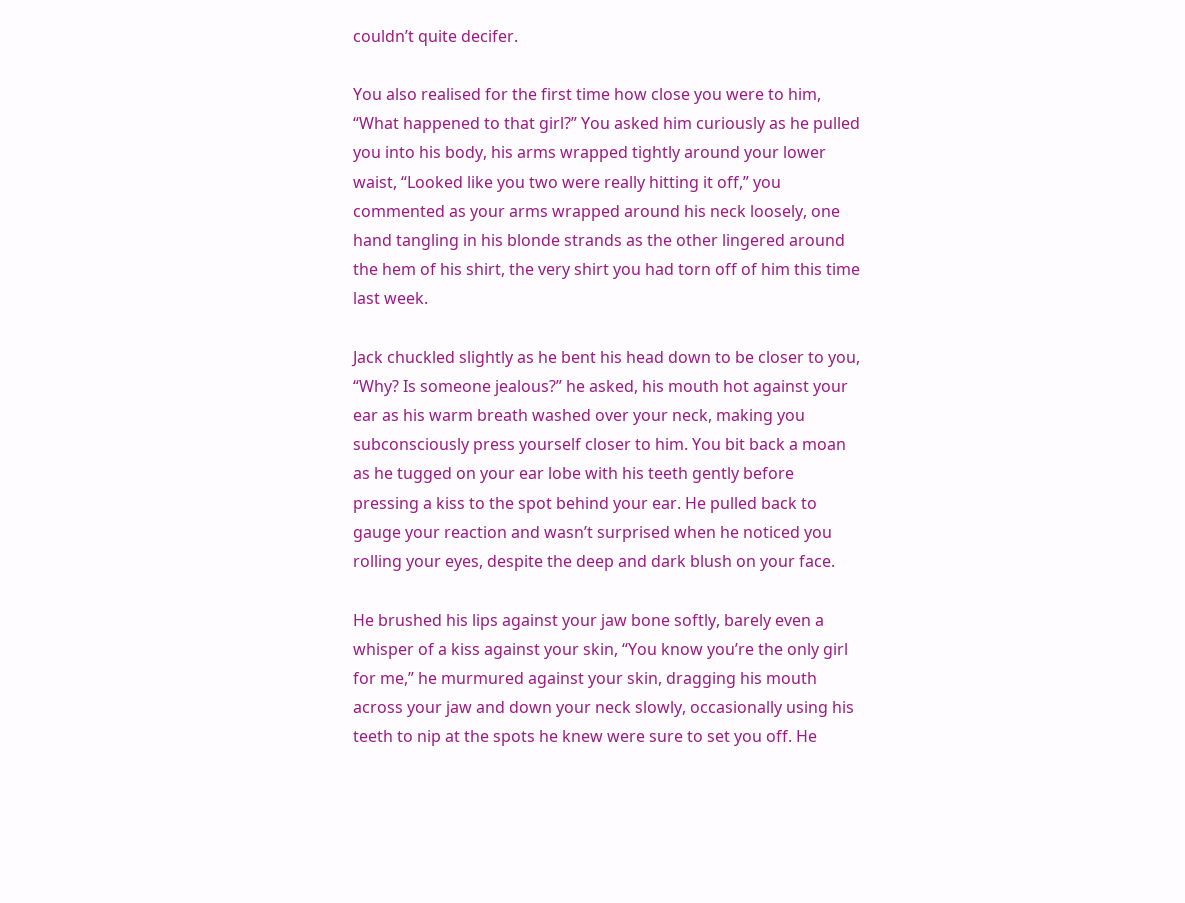couldn’t quite decifer.

You also realised for the first time how close you were to him, “What happened to that girl?” You asked him curiously as he pulled you into his body, his arms wrapped tightly around your lower waist, “Looked like you two were really hitting it off,” you commented as your arms wrapped around his neck loosely, one hand tangling in his blonde strands as the other lingered around the hem of his shirt, the very shirt you had torn off of him this time last week.

Jack chuckled slightly as he bent his head down to be closer to you, “Why? Is someone jealous?” he asked, his mouth hot against your ear as his warm breath washed over your neck, making you subconsciously press yourself closer to him. You bit back a moan as he tugged on your ear lobe with his teeth gently before pressing a kiss to the spot behind your ear. He pulled back to gauge your reaction and wasn’t surprised when he noticed you rolling your eyes, despite the deep and dark blush on your face.

He brushed his lips against your jaw bone softly, barely even a whisper of a kiss against your skin, “You know you’re the only girl for me,” he murmured against your skin, dragging his mouth across your jaw and down your neck slowly, occasionally using his teeth to nip at the spots he knew were sure to set you off. He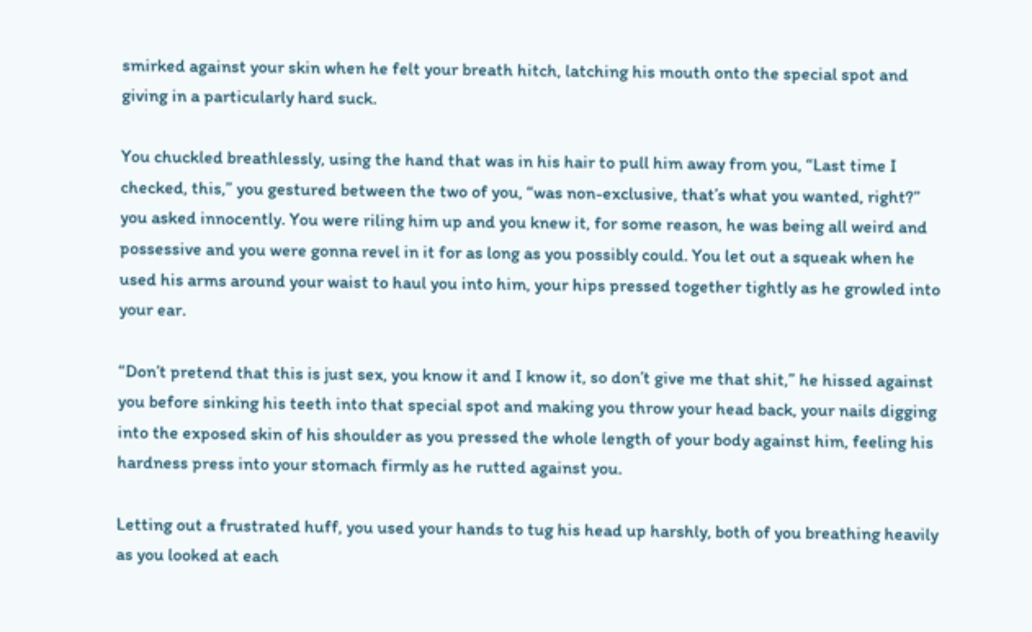smirked against your skin when he felt your breath hitch, latching his mouth onto the special spot and giving in a particularly hard suck.

You chuckled breathlessly, using the hand that was in his hair to pull him away from you, “Last time I checked, this,” you gestured between the two of you, “was non-exclusive, that’s what you wanted, right?” you asked innocently. You were riling him up and you knew it, for some reason, he was being all weird and possessive and you were gonna revel in it for as long as you possibly could. You let out a squeak when he used his arms around your waist to haul you into him, your hips pressed together tightly as he growled into your ear.

“Don’t pretend that this is just sex, you know it and I know it, so don’t give me that shit,” he hissed against you before sinking his teeth into that special spot and making you throw your head back, your nails digging into the exposed skin of his shoulder as you pressed the whole length of your body against him, feeling his hardness press into your stomach firmly as he rutted against you.

Letting out a frustrated huff, you used your hands to tug his head up harshly, both of you breathing heavily as you looked at each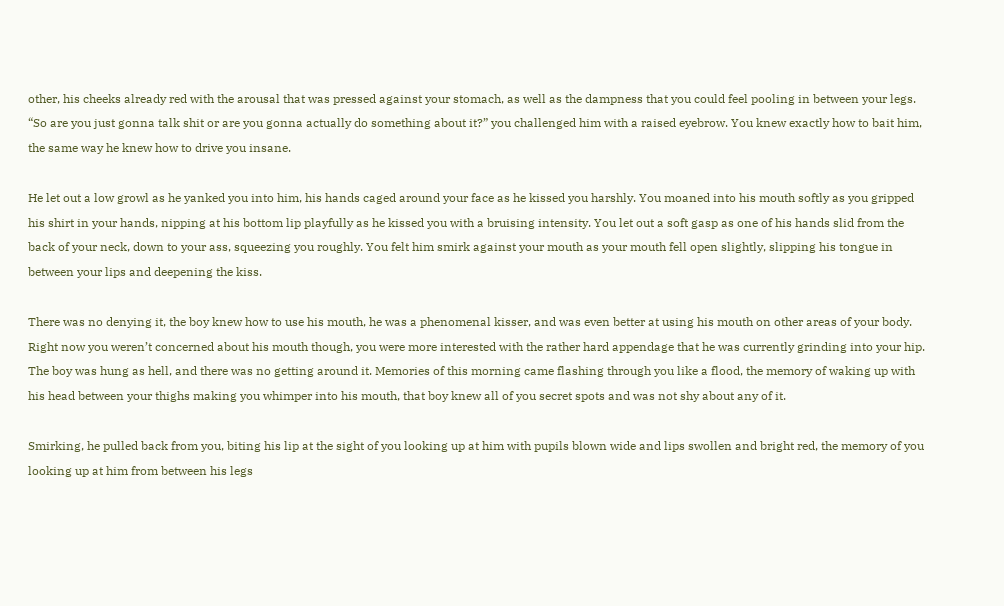other, his cheeks already red with the arousal that was pressed against your stomach, as well as the dampness that you could feel pooling in between your legs. “So are you just gonna talk shit or are you gonna actually do something about it?” you challenged him with a raised eyebrow. You knew exactly how to bait him, the same way he knew how to drive you insane.

He let out a low growl as he yanked you into him, his hands caged around your face as he kissed you harshly. You moaned into his mouth softly as you gripped his shirt in your hands, nipping at his bottom lip playfully as he kissed you with a bruising intensity. You let out a soft gasp as one of his hands slid from the back of your neck, down to your ass, squeezing you roughly. You felt him smirk against your mouth as your mouth fell open slightly, slipping his tongue in between your lips and deepening the kiss.

There was no denying it, the boy knew how to use his mouth, he was a phenomenal kisser, and was even better at using his mouth on other areas of your body. Right now you weren’t concerned about his mouth though, you were more interested with the rather hard appendage that he was currently grinding into your hip. The boy was hung as hell, and there was no getting around it. Memories of this morning came flashing through you like a flood, the memory of waking up with his head between your thighs making you whimper into his mouth, that boy knew all of you secret spots and was not shy about any of it.

Smirking, he pulled back from you, biting his lip at the sight of you looking up at him with pupils blown wide and lips swollen and bright red, the memory of you looking up at him from between his legs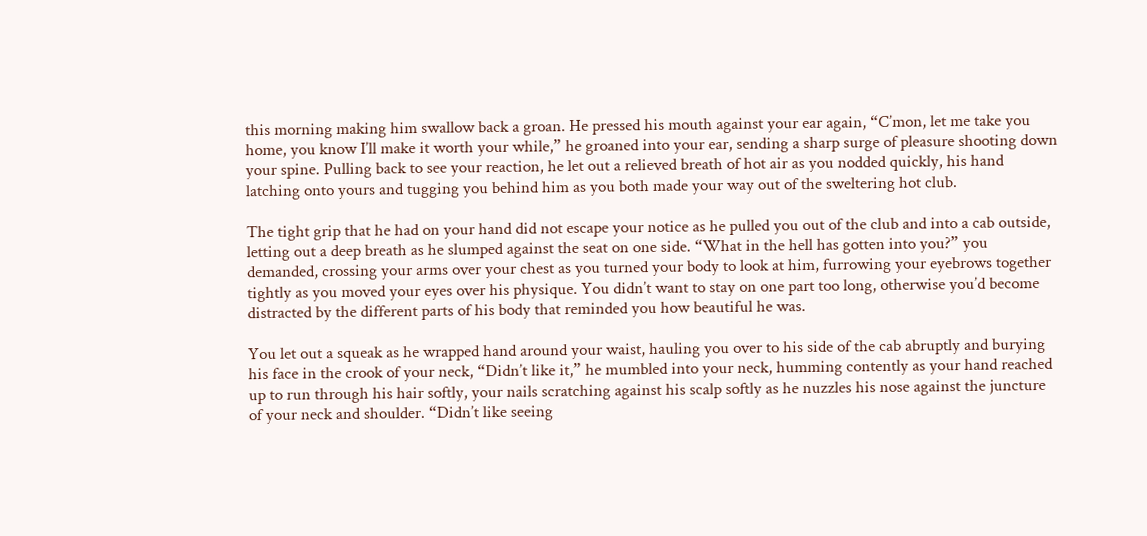this morning making him swallow back a groan. He pressed his mouth against your ear again, “C’mon, let me take you home, you know I’ll make it worth your while,” he groaned into your ear, sending a sharp surge of pleasure shooting down your spine. Pulling back to see your reaction, he let out a relieved breath of hot air as you nodded quickly, his hand latching onto yours and tugging you behind him as you both made your way out of the sweltering hot club.

The tight grip that he had on your hand did not escape your notice as he pulled you out of the club and into a cab outside, letting out a deep breath as he slumped against the seat on one side. “What in the hell has gotten into you?” you demanded, crossing your arms over your chest as you turned your body to look at him, furrowing your eyebrows together tightly as you moved your eyes over his physique. You didn’t want to stay on one part too long, otherwise you’d become distracted by the different parts of his body that reminded you how beautiful he was.

You let out a squeak as he wrapped hand around your waist, hauling you over to his side of the cab abruptly and burying his face in the crook of your neck, “Didn’t like it,” he mumbled into your neck, humming contently as your hand reached up to run through his hair softly, your nails scratching against his scalp softly as he nuzzles his nose against the juncture of your neck and shoulder. “Didn’t like seeing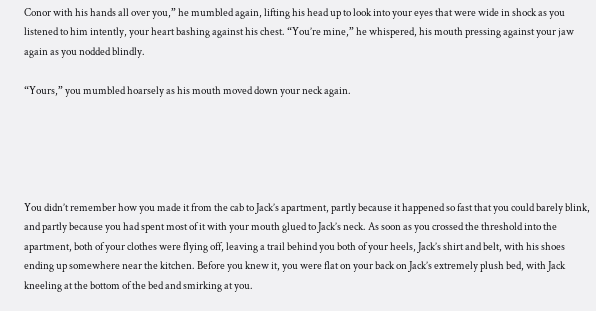Conor with his hands all over you,” he mumbled again, lifting his head up to look into your eyes that were wide in shock as you listened to him intently, your heart bashing against his chest. “You’re mine,” he whispered, his mouth pressing against your jaw again as you nodded blindly.

“Yours,” you mumbled hoarsely as his mouth moved down your neck again.





You didn’t remember how you made it from the cab to Jack’s apartment, partly because it happened so fast that you could barely blink, and partly because you had spent most of it with your mouth glued to Jack’s neck. As soon as you crossed the threshold into the apartment, both of your clothes were flying off, leaving a trail behind you both of your heels, Jack’s shirt and belt, with his shoes ending up somewhere near the kitchen. Before you knew it, you were flat on your back on Jack’s extremely plush bed, with Jack kneeling at the bottom of the bed and smirking at you.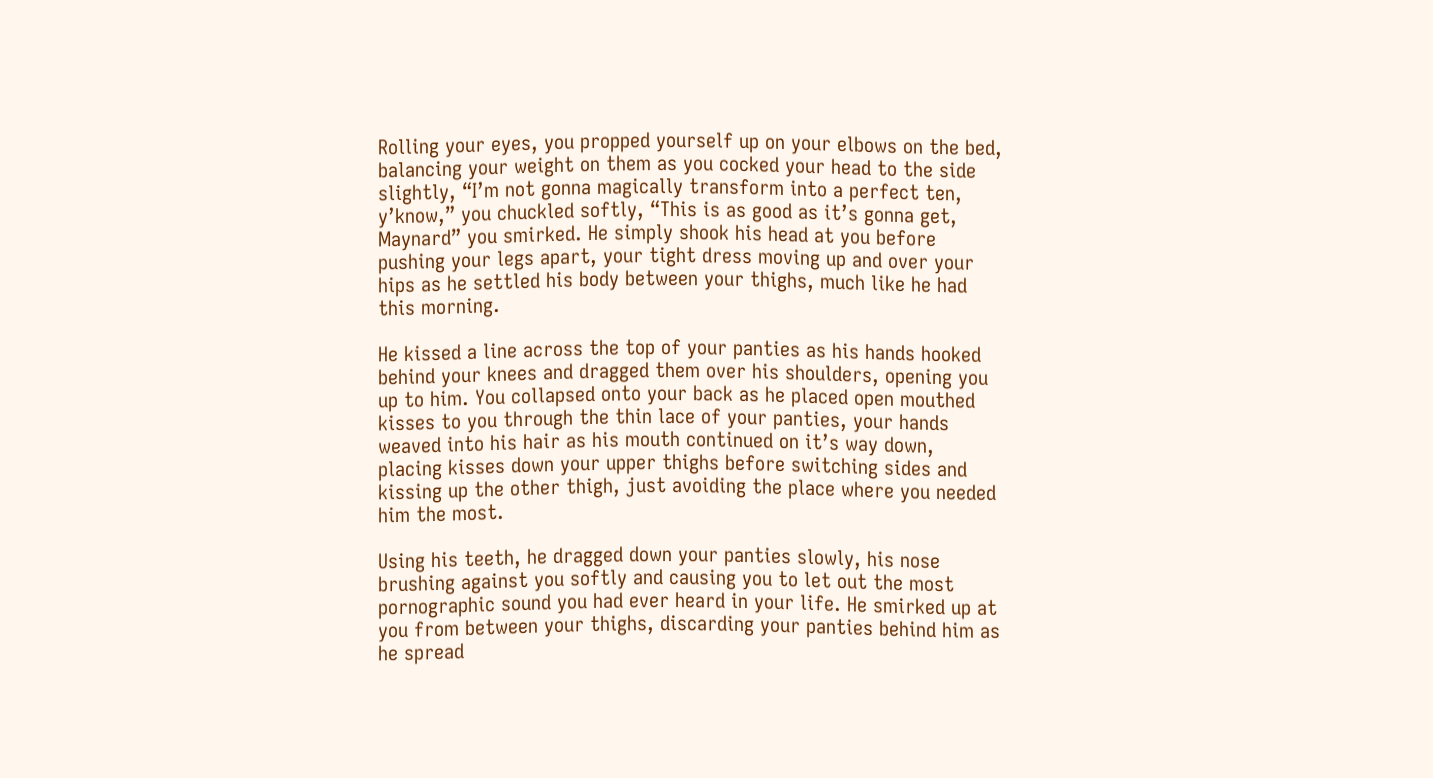Rolling your eyes, you propped yourself up on your elbows on the bed, balancing your weight on them as you cocked your head to the side slightly, “I’m not gonna magically transform into a perfect ten, y’know,” you chuckled softly, “This is as good as it’s gonna get, Maynard” you smirked. He simply shook his head at you before pushing your legs apart, your tight dress moving up and over your hips as he settled his body between your thighs, much like he had this morning.

He kissed a line across the top of your panties as his hands hooked behind your knees and dragged them over his shoulders, opening you up to him. You collapsed onto your back as he placed open mouthed kisses to you through the thin lace of your panties, your hands weaved into his hair as his mouth continued on it’s way down, placing kisses down your upper thighs before switching sides and kissing up the other thigh, just avoiding the place where you needed him the most.

Using his teeth, he dragged down your panties slowly, his nose brushing against you softly and causing you to let out the most pornographic sound you had ever heard in your life. He smirked up at you from between your thighs, discarding your panties behind him as he spread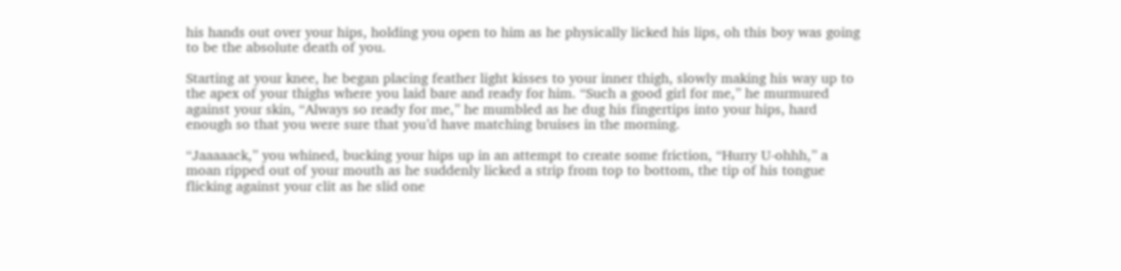his hands out over your hips, holding you open to him as he physically licked his lips, oh this boy was going to be the absolute death of you.

Starting at your knee, he began placing feather light kisses to your inner thigh, slowly making his way up to the apex of your thighs where you laid bare and ready for him. “Such a good girl for me,” he murmured against your skin, “Always so ready for me,” he mumbled as he dug his fingertips into your hips, hard enough so that you were sure that you’d have matching bruises in the morning.

“Jaaaaack,” you whined, bucking your hips up in an attempt to create some friction, “Hurry U-ohhh,” a moan ripped out of your mouth as he suddenly licked a strip from top to bottom, the tip of his tongue flicking against your clit as he slid one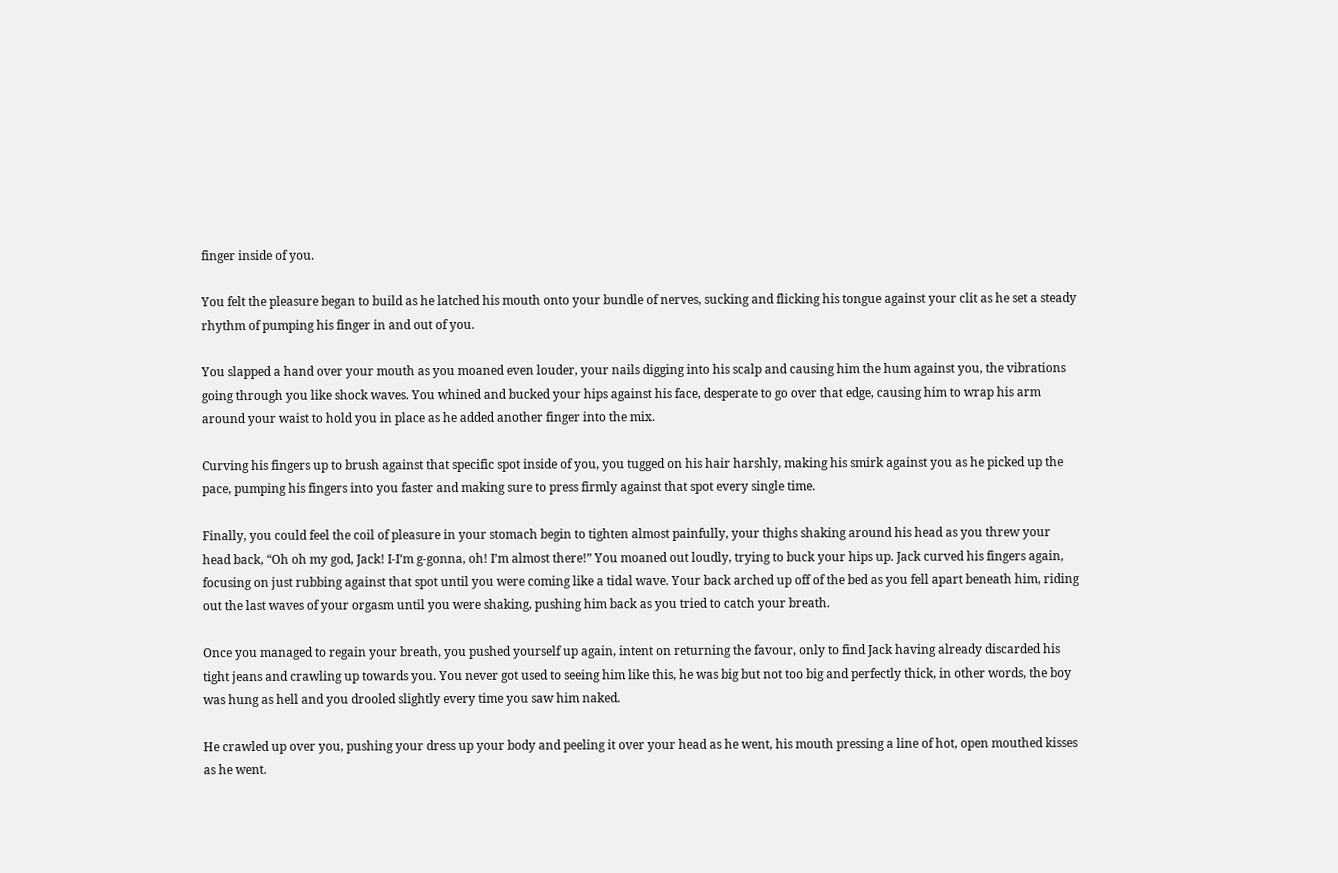finger inside of you.

You felt the pleasure began to build as he latched his mouth onto your bundle of nerves, sucking and flicking his tongue against your clit as he set a steady rhythm of pumping his finger in and out of you.

You slapped a hand over your mouth as you moaned even louder, your nails digging into his scalp and causing him the hum against you, the vibrations going through you like shock waves. You whined and bucked your hips against his face, desperate to go over that edge, causing him to wrap his arm around your waist to hold you in place as he added another finger into the mix.

Curving his fingers up to brush against that specific spot inside of you, you tugged on his hair harshly, making his smirk against you as he picked up the pace, pumping his fingers into you faster and making sure to press firmly against that spot every single time.

Finally, you could feel the coil of pleasure in your stomach begin to tighten almost painfully, your thighs shaking around his head as you threw your head back, “Oh oh my god, Jack! I-I’m g-gonna, oh! I’m almost there!” You moaned out loudly, trying to buck your hips up. Jack curved his fingers again, focusing on just rubbing against that spot until you were coming like a tidal wave. Your back arched up off of the bed as you fell apart beneath him, riding out the last waves of your orgasm until you were shaking, pushing him back as you tried to catch your breath.

Once you managed to regain your breath, you pushed yourself up again, intent on returning the favour, only to find Jack having already discarded his tight jeans and crawling up towards you. You never got used to seeing him like this, he was big but not too big and perfectly thick, in other words, the boy was hung as hell and you drooled slightly every time you saw him naked.

He crawled up over you, pushing your dress up your body and peeling it over your head as he went, his mouth pressing a line of hot, open mouthed kisses as he went.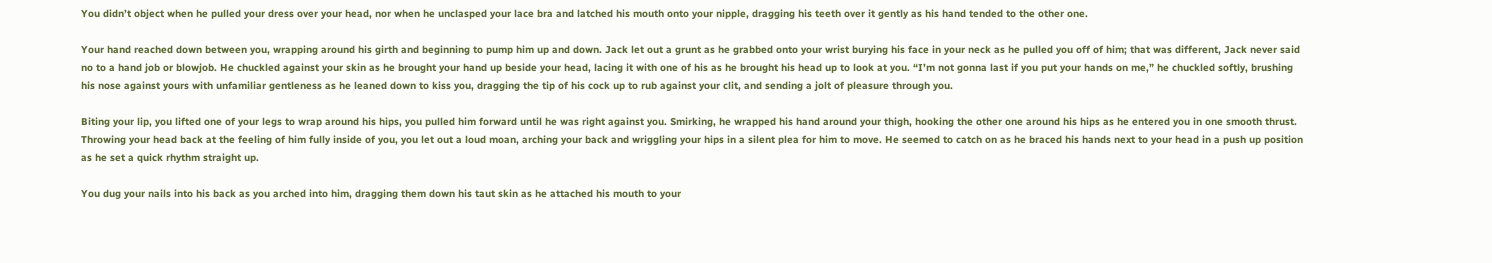You didn’t object when he pulled your dress over your head, nor when he unclasped your lace bra and latched his mouth onto your nipple, dragging his teeth over it gently as his hand tended to the other one.

Your hand reached down between you, wrapping around his girth and beginning to pump him up and down. Jack let out a grunt as he grabbed onto your wrist burying his face in your neck as he pulled you off of him; that was different, Jack never said no to a hand job or blowjob. He chuckled against your skin as he brought your hand up beside your head, lacing it with one of his as he brought his head up to look at you. “I’m not gonna last if you put your hands on me,” he chuckled softly, brushing his nose against yours with unfamiliar gentleness as he leaned down to kiss you, dragging the tip of his cock up to rub against your clit, and sending a jolt of pleasure through you.

Biting your lip, you lifted one of your legs to wrap around his hips, you pulled him forward until he was right against you. Smirking, he wrapped his hand around your thigh, hooking the other one around his hips as he entered you in one smooth thrust. Throwing your head back at the feeling of him fully inside of you, you let out a loud moan, arching your back and wriggling your hips in a silent plea for him to move. He seemed to catch on as he braced his hands next to your head in a push up position as he set a quick rhythm straight up.

You dug your nails into his back as you arched into him, dragging them down his taut skin as he attached his mouth to your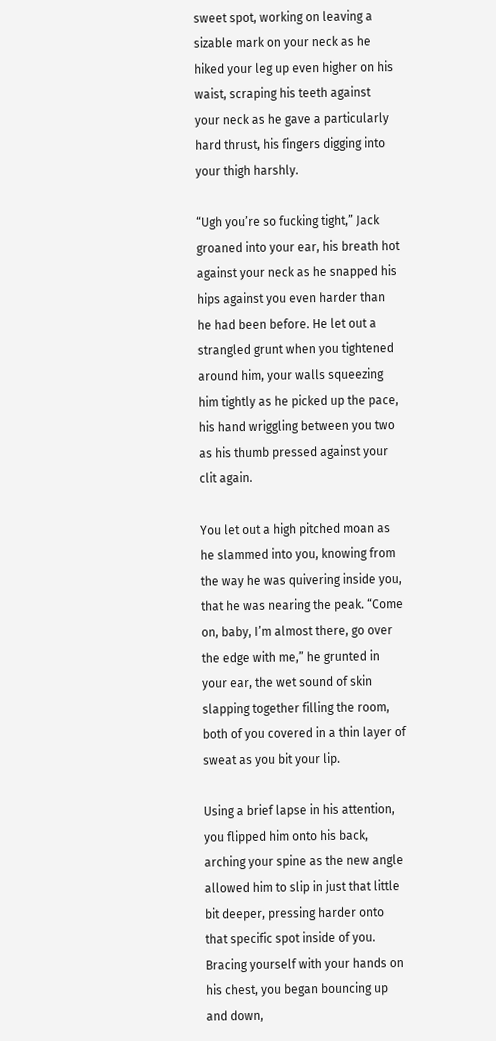sweet spot, working on leaving a sizable mark on your neck as he hiked your leg up even higher on his waist, scraping his teeth against your neck as he gave a particularly hard thrust, his fingers digging into your thigh harshly.

“Ugh you’re so fucking tight,” Jack groaned into your ear, his breath hot against your neck as he snapped his hips against you even harder than he had been before. He let out a strangled grunt when you tightened around him, your walls squeezing him tightly as he picked up the pace, his hand wriggling between you two as his thumb pressed against your clit again.

You let out a high pitched moan as he slammed into you, knowing from the way he was quivering inside you, that he was nearing the peak. “Come on, baby, I’m almost there, go over the edge with me,” he grunted in your ear, the wet sound of skin slapping together filling the room, both of you covered in a thin layer of sweat as you bit your lip.

Using a brief lapse in his attention, you flipped him onto his back, arching your spine as the new angle allowed him to slip in just that little bit deeper, pressing harder onto that specific spot inside of you. Bracing yourself with your hands on his chest, you began bouncing up and down,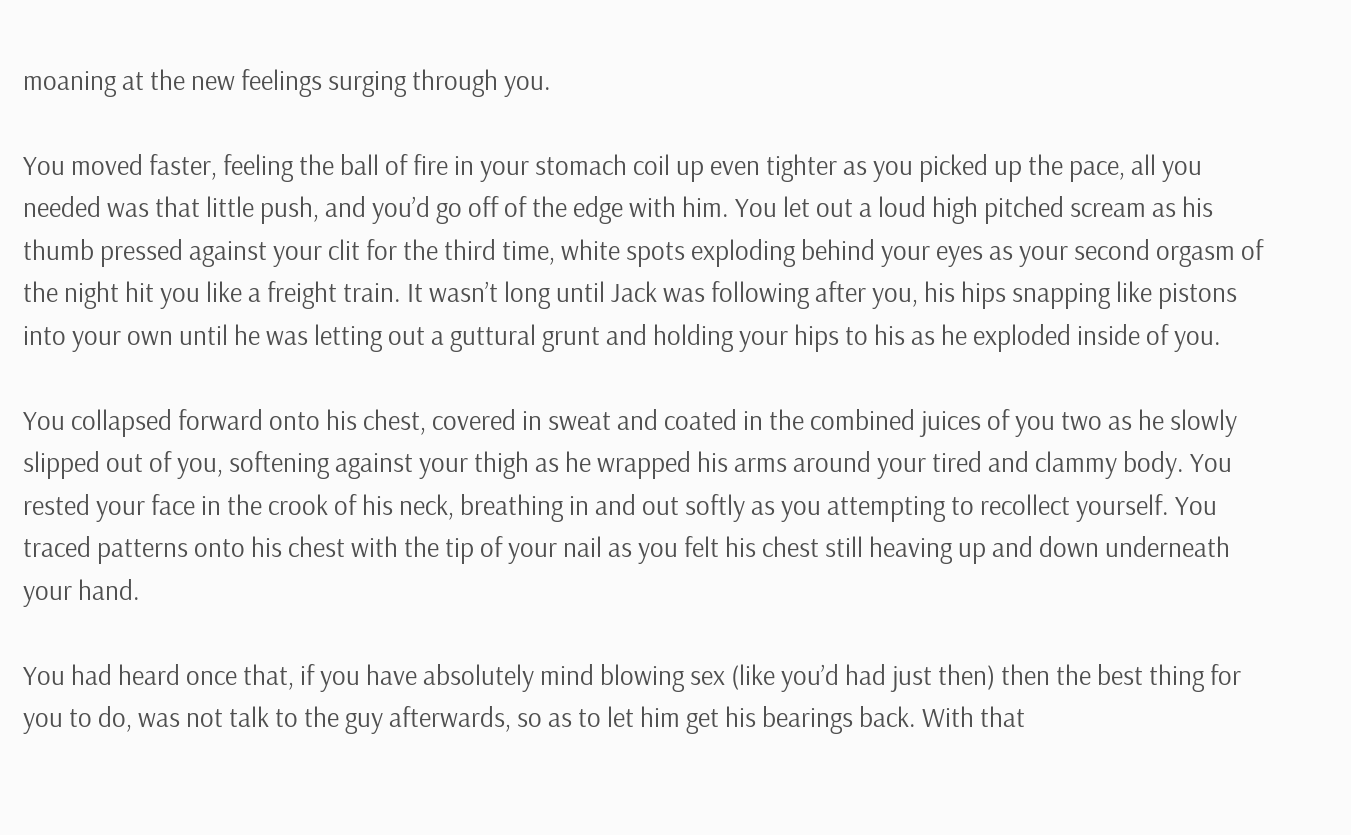moaning at the new feelings surging through you.

You moved faster, feeling the ball of fire in your stomach coil up even tighter as you picked up the pace, all you needed was that little push, and you’d go off of the edge with him. You let out a loud high pitched scream as his thumb pressed against your clit for the third time, white spots exploding behind your eyes as your second orgasm of the night hit you like a freight train. It wasn’t long until Jack was following after you, his hips snapping like pistons into your own until he was letting out a guttural grunt and holding your hips to his as he exploded inside of you.

You collapsed forward onto his chest, covered in sweat and coated in the combined juices of you two as he slowly slipped out of you, softening against your thigh as he wrapped his arms around your tired and clammy body. You rested your face in the crook of his neck, breathing in and out softly as you attempting to recollect yourself. You traced patterns onto his chest with the tip of your nail as you felt his chest still heaving up and down underneath your hand.

You had heard once that, if you have absolutely mind blowing sex (like you’d had just then) then the best thing for you to do, was not talk to the guy afterwards, so as to let him get his bearings back. With that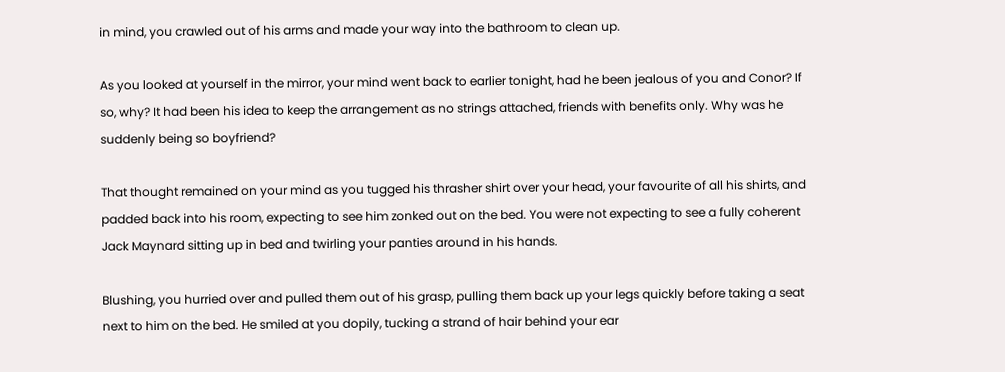in mind, you crawled out of his arms and made your way into the bathroom to clean up.

As you looked at yourself in the mirror, your mind went back to earlier tonight, had he been jealous of you and Conor? If so, why? It had been his idea to keep the arrangement as no strings attached, friends with benefits only. Why was he suddenly being so boyfriend?

That thought remained on your mind as you tugged his thrasher shirt over your head, your favourite of all his shirts, and padded back into his room, expecting to see him zonked out on the bed. You were not expecting to see a fully coherent Jack Maynard sitting up in bed and twirling your panties around in his hands.

Blushing, you hurried over and pulled them out of his grasp, pulling them back up your legs quickly before taking a seat next to him on the bed. He smiled at you dopily, tucking a strand of hair behind your ear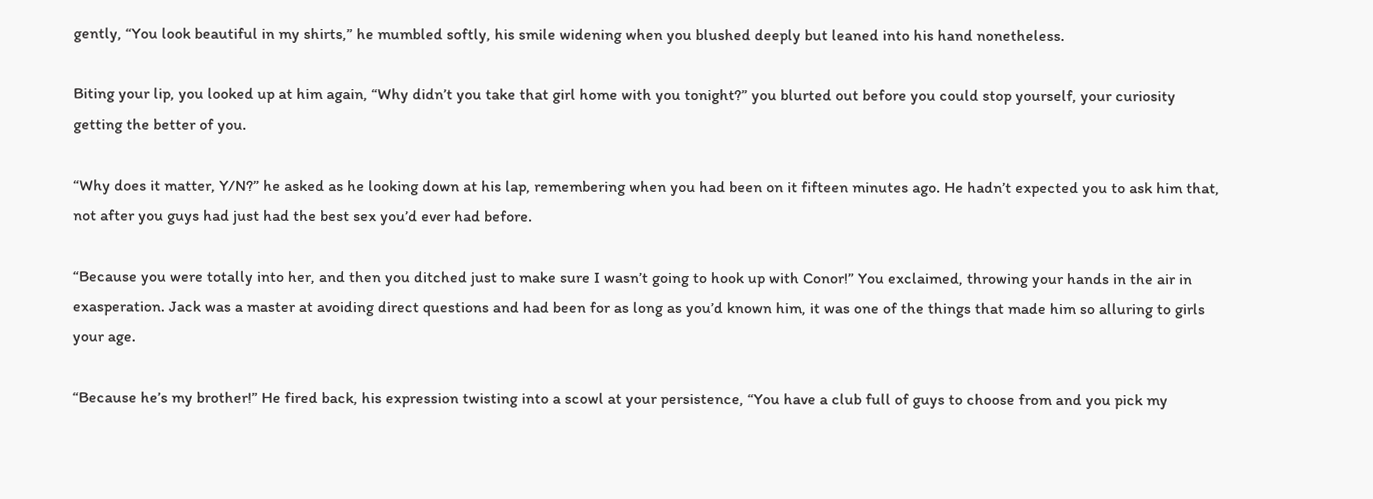gently, “You look beautiful in my shirts,” he mumbled softly, his smile widening when you blushed deeply but leaned into his hand nonetheless.

Biting your lip, you looked up at him again, “Why didn’t you take that girl home with you tonight?” you blurted out before you could stop yourself, your curiosity getting the better of you.

“Why does it matter, Y/N?” he asked as he looking down at his lap, remembering when you had been on it fifteen minutes ago. He hadn’t expected you to ask him that, not after you guys had just had the best sex you’d ever had before.

“Because you were totally into her, and then you ditched just to make sure I wasn’t going to hook up with Conor!” You exclaimed, throwing your hands in the air in exasperation. Jack was a master at avoiding direct questions and had been for as long as you’d known him, it was one of the things that made him so alluring to girls your age.

“Because he’s my brother!” He fired back, his expression twisting into a scowl at your persistence, “You have a club full of guys to choose from and you pick my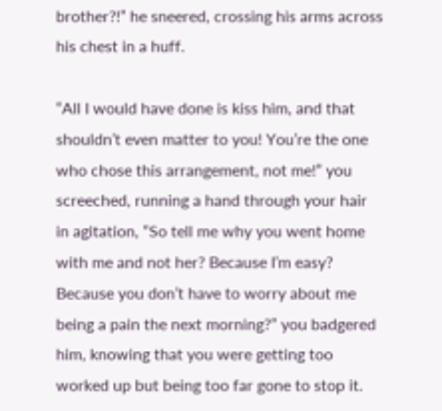brother?!” he sneered, crossing his arms across his chest in a huff.

“All I would have done is kiss him, and that shouldn’t even matter to you! You’re the one who chose this arrangement, not me!” you screeched, running a hand through your hair in agitation, “So tell me why you went home with me and not her? Because I’m easy? Because you don’t have to worry about me being a pain the next morning?” you badgered him, knowing that you were getting too worked up but being too far gone to stop it.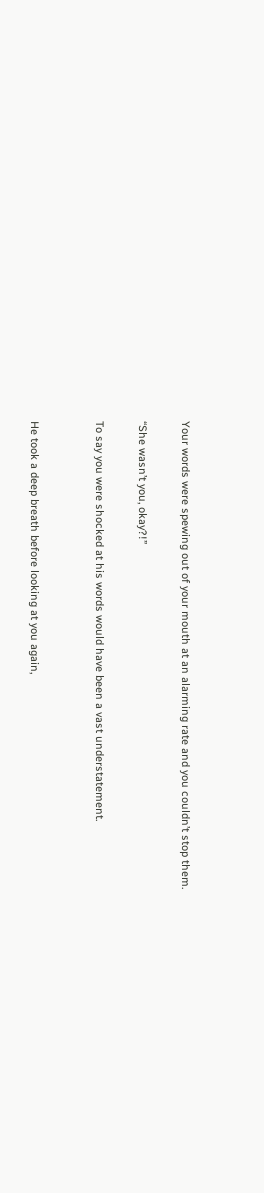Your words were spewing out of your mouth at an alarming rate and you couldn’t stop them.

“She wasn’t you, okay?!”

To say you were shocked at his words would have been a vast understatement.


He took a deep breath before looking at you again,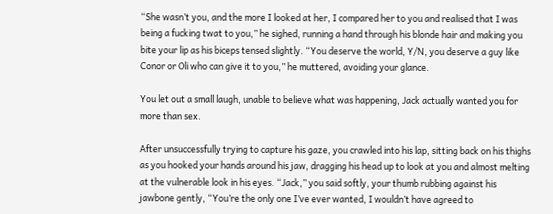“She wasn’t you, and the more I looked at her, I compared her to you and realised that I was being a fucking twat to you,” he sighed, running a hand through his blonde hair and making you bite your lip as his biceps tensed slightly. “You deserve the world, Y/N, you deserve a guy like Conor or Oli who can give it to you,” he muttered, avoiding your glance.

You let out a small laugh, unable to believe what was happening, Jack actually wanted you for more than sex.

After unsuccessfully trying to capture his gaze, you crawled into his lap, sitting back on his thighs as you hooked your hands around his jaw, dragging his head up to look at you and almost melting at the vulnerable look in his eyes. “Jack,” you said softly, your thumb rubbing against his jawbone gently, “You’re the only one I’ve ever wanted, I wouldn’t have agreed to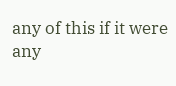any of this if it were any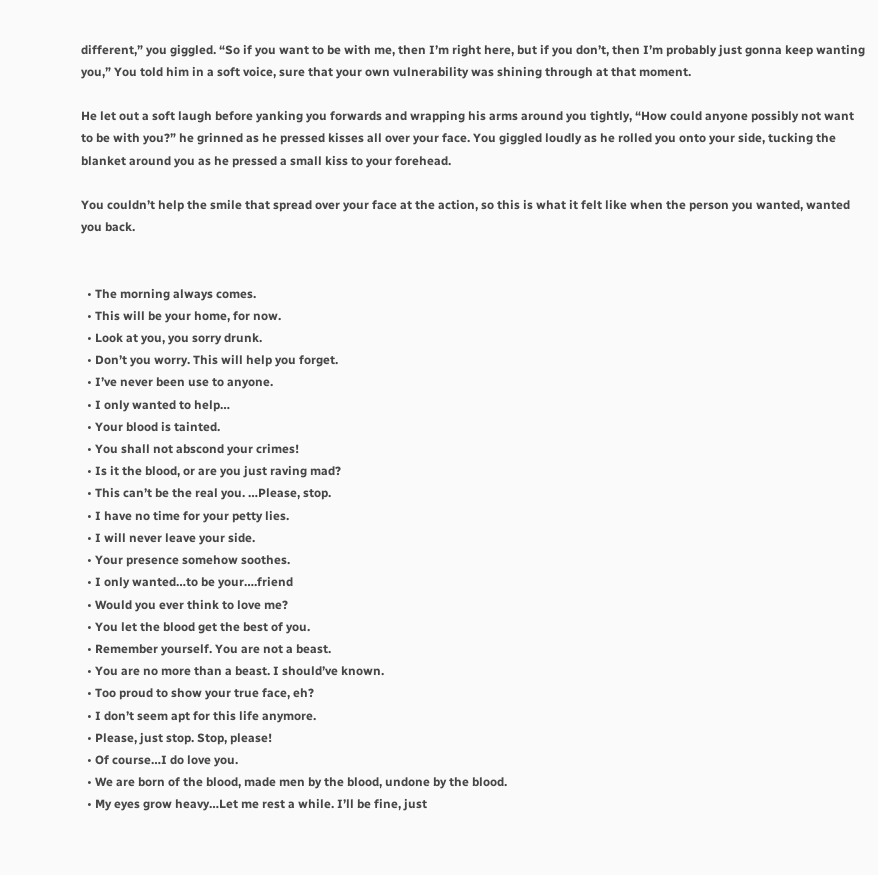different,” you giggled. “So if you want to be with me, then I’m right here, but if you don’t, then I’m probably just gonna keep wanting you,” You told him in a soft voice, sure that your own vulnerability was shining through at that moment.

He let out a soft laugh before yanking you forwards and wrapping his arms around you tightly, “How could anyone possibly not want to be with you?” he grinned as he pressed kisses all over your face. You giggled loudly as he rolled you onto your side, tucking the blanket around you as he pressed a small kiss to your forehead.

You couldn’t help the smile that spread over your face at the action, so this is what it felt like when the person you wanted, wanted you back.


  • The morning always comes.
  • This will be your home, for now.
  • Look at you, you sorry drunk.
  • Don’t you worry. This will help you forget.
  • I’ve never been use to anyone.
  • I only wanted to help…
  • Your blood is tainted.
  • You shall not abscond your crimes!
  • Is it the blood, or are you just raving mad?
  • This can’t be the real you. …Please, stop.
  • I have no time for your petty lies.
  • I will never leave your side.
  • Your presence somehow soothes.
  • I only wanted…to be your….friend
  • Would you ever think to love me?
  • You let the blood get the best of you.
  • Remember yourself. You are not a beast.
  • You are no more than a beast. I should’ve known.
  • Too proud to show your true face, eh?
  • I don’t seem apt for this life anymore.
  • Please, just stop. Stop, please!
  • Of course…I do love you.
  • We are born of the blood, made men by the blood, undone by the blood.
  • My eyes grow heavy…Let me rest a while. I’ll be fine, just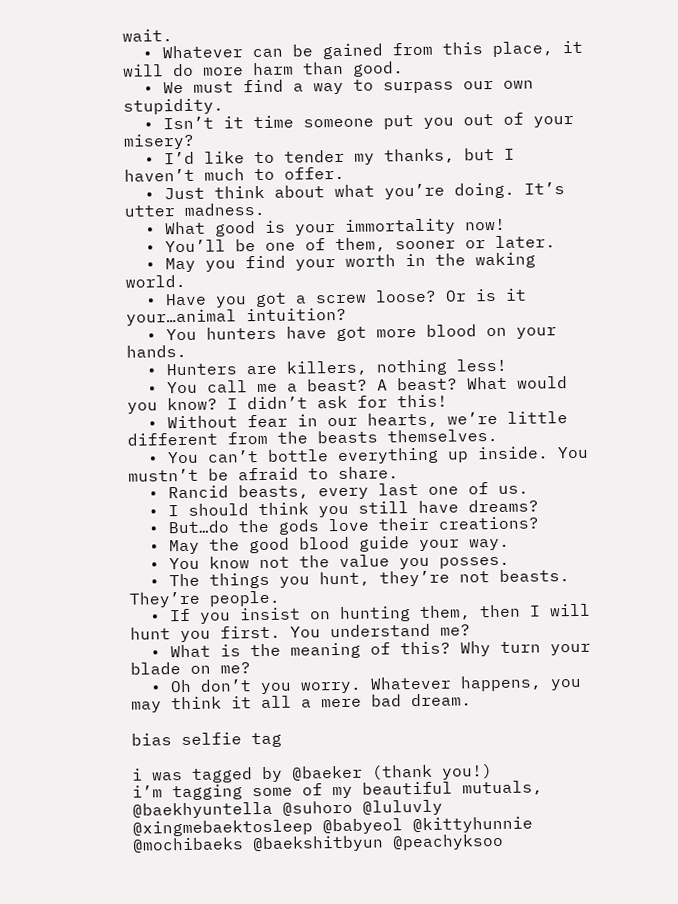wait.
  • Whatever can be gained from this place, it will do more harm than good.
  • We must find a way to surpass our own stupidity.
  • Isn’t it time someone put you out of your misery?
  • I’d like to tender my thanks, but I haven’t much to offer.
  • Just think about what you’re doing. It’s utter madness.
  • What good is your immortality now!
  • You’ll be one of them, sooner or later.
  • May you find your worth in the waking world.
  • Have you got a screw loose? Or is it your…animal intuition?
  • You hunters have got more blood on your hands.
  • Hunters are killers, nothing less!
  • You call me a beast? A beast? What would you know? I didn’t ask for this!
  • Without fear in our hearts, we’re little different from the beasts themselves.
  • You can’t bottle everything up inside. You mustn’t be afraid to share.
  • Rancid beasts, every last one of us.
  • I should think you still have dreams?
  • But…do the gods love their creations?
  • May the good blood guide your way.
  • You know not the value you posses.
  • The things you hunt, they’re not beasts. They’re people.
  • If you insist on hunting them, then I will hunt you first. You understand me?
  • What is the meaning of this? Why turn your blade on me?
  • Oh don’t you worry. Whatever happens, you may think it all a mere bad dream.

bias selfie tag

i was tagged by @baeker (thank you!)
i’m tagging some of my beautiful mutuals, @baekhyuntella @suhoro @luluvly @xingmebaektosleep @babyeol @kittyhunnie @mochibaeks @baekshitbyun @peachyksoo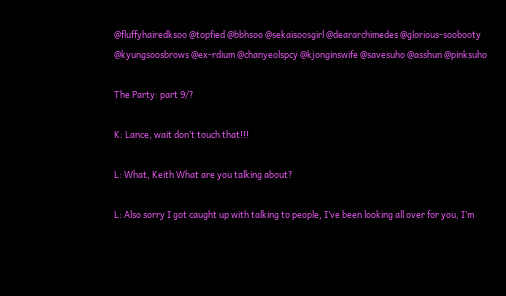@fluffyhairedksoo @topfied @bbhsoo @sekaisoosgirl @deararchimedes @glorious-soobooty @kyungsoosbrows @ex-rdium @chanyeolspcy @kjonginswife @savesuho @asshun @pinksuho

The Party: part 9/?

K: Lance, wait don’t touch that!!!

L: What, Keith What are you talking about?

L: Also sorry I got caught up with talking to people, I’ve been looking all over for you, I’m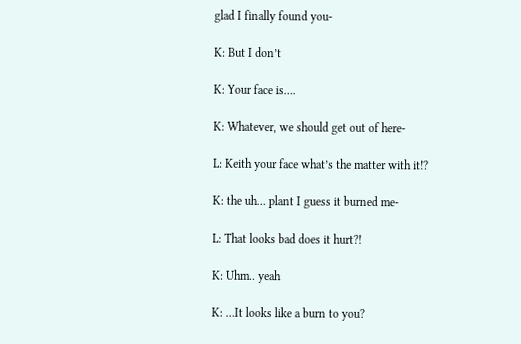glad I finally found you-

K: But I don’t

K: Your face is….

K: Whatever, we should get out of here-

L: Keith your face what’s the matter with it!?

K: the uh… plant I guess it burned me-

L: That looks bad does it hurt?!

K: Uhm.. yeah

K: …It looks like a burn to you?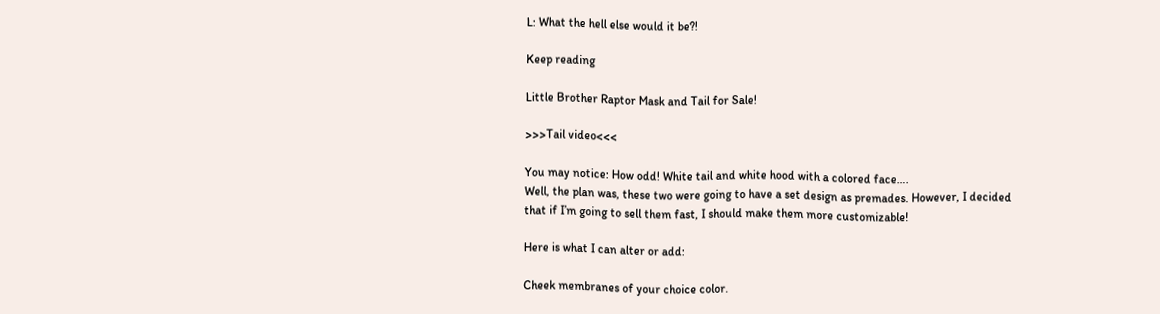L: What the hell else would it be?!

Keep reading

Little Brother Raptor Mask and Tail for Sale!

>>>Tail video<<<

You may notice: How odd! White tail and white hood with a colored face….
Well, the plan was, these two were going to have a set design as premades. However, I decided that if I’m going to sell them fast, I should make them more customizable!

Here is what I can alter or add:

Cheek membranes of your choice color.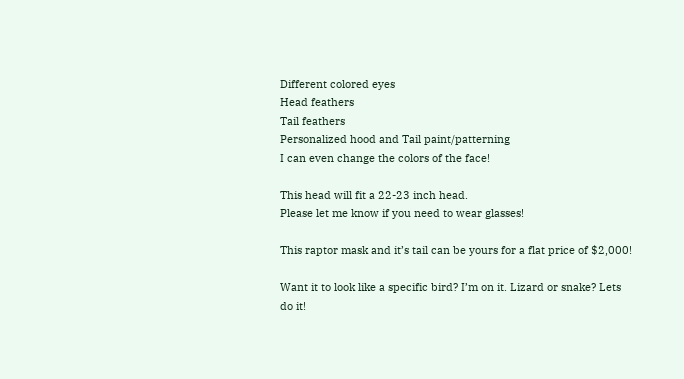Different colored eyes
Head feathers
Tail feathers
Personalized hood and Tail paint/patterning
I can even change the colors of the face!

This head will fit a 22-23 inch head.
Please let me know if you need to wear glasses!

This raptor mask and it’s tail can be yours for a flat price of $2,000!

Want it to look like a specific bird? I’m on it. Lizard or snake? Lets do it!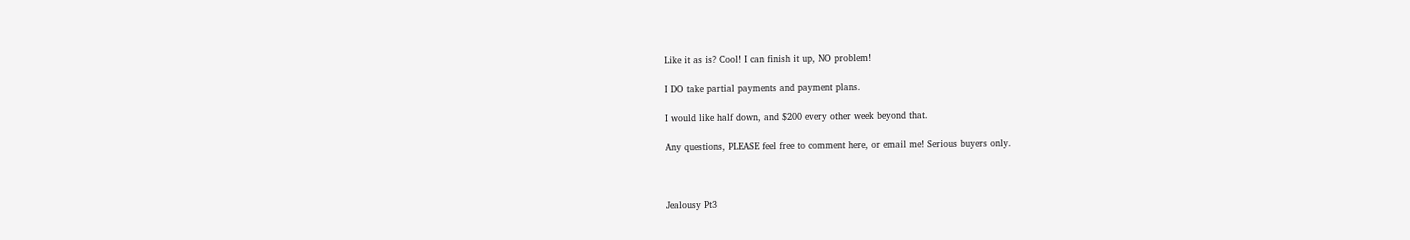Like it as is? Cool! I can finish it up, NO problem!

I DO take partial payments and payment plans.

I would like half down, and $200 every other week beyond that.

Any questions, PLEASE feel free to comment here, or email me! Serious buyers only.



Jealousy Pt3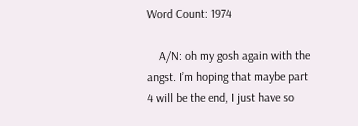Word Count: 1974

    A/N: oh my gosh again with the angst. I’m hoping that maybe part 4 will be the end, I just have so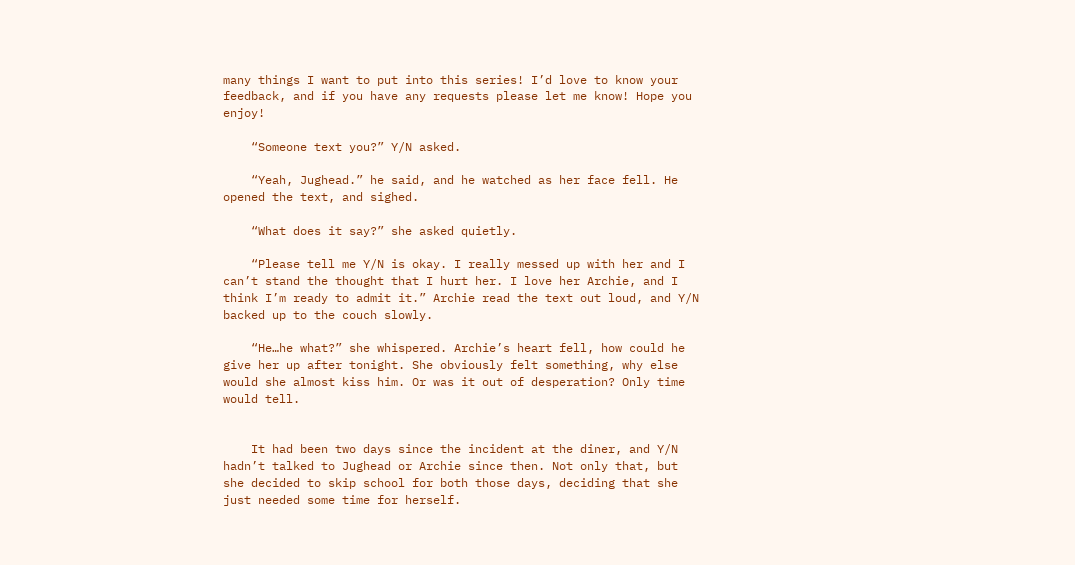many things I want to put into this series! I’d love to know your feedback, and if you have any requests please let me know! Hope you enjoy!

    “Someone text you?” Y/N asked.

    “Yeah, Jughead.” he said, and he watched as her face fell. He opened the text, and sighed.

    “What does it say?” she asked quietly.

    “Please tell me Y/N is okay. I really messed up with her and I can’t stand the thought that I hurt her. I love her Archie, and I think I’m ready to admit it.” Archie read the text out loud, and Y/N backed up to the couch slowly.

    “He…he what?” she whispered. Archie’s heart fell, how could he give her up after tonight. She obviously felt something, why else would she almost kiss him. Or was it out of desperation? Only time would tell.


    It had been two days since the incident at the diner, and Y/N hadn’t talked to Jughead or Archie since then. Not only that, but she decided to skip school for both those days, deciding that she just needed some time for herself.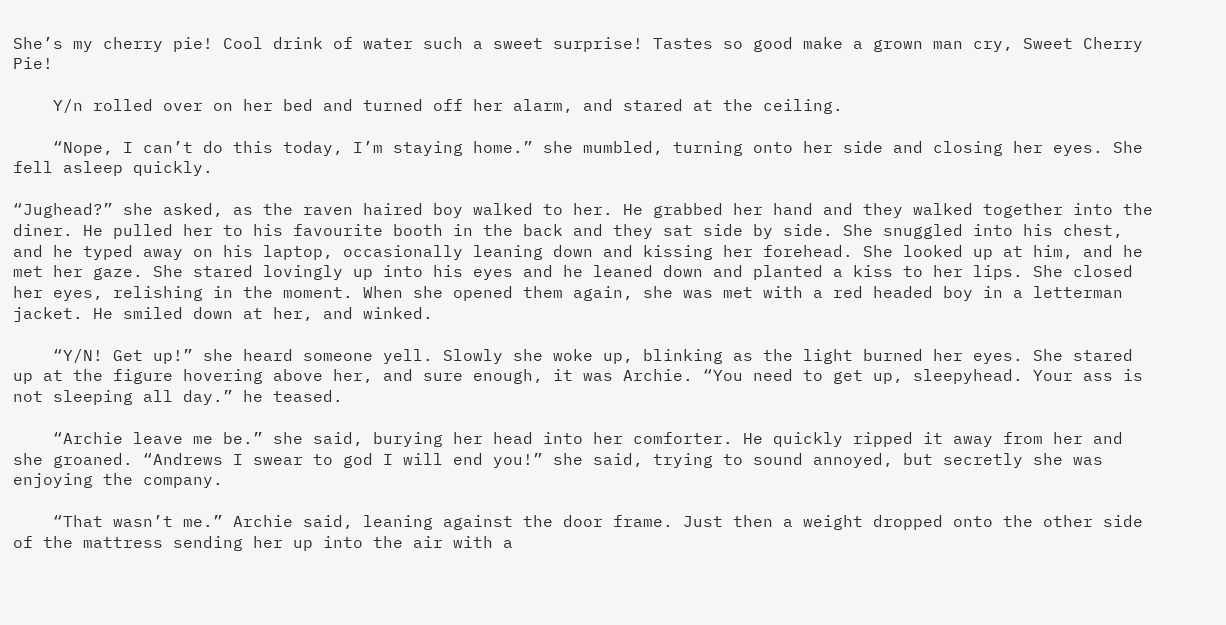She’s my cherry pie! Cool drink of water such a sweet surprise! Tastes so good make a grown man cry, Sweet Cherry Pie!

    Y/n rolled over on her bed and turned off her alarm, and stared at the ceiling.

    “Nope, I can’t do this today, I’m staying home.” she mumbled, turning onto her side and closing her eyes. She fell asleep quickly.

“Jughead?” she asked, as the raven haired boy walked to her. He grabbed her hand and they walked together into the diner. He pulled her to his favourite booth in the back and they sat side by side. She snuggled into his chest, and he typed away on his laptop, occasionally leaning down and kissing her forehead. She looked up at him, and he met her gaze. She stared lovingly up into his eyes and he leaned down and planted a kiss to her lips. She closed her eyes, relishing in the moment. When she opened them again, she was met with a red headed boy in a letterman jacket. He smiled down at her, and winked.

    “Y/N! Get up!” she heard someone yell. Slowly she woke up, blinking as the light burned her eyes. She stared up at the figure hovering above her, and sure enough, it was Archie. “You need to get up, sleepyhead. Your ass is not sleeping all day.” he teased.

    “Archie leave me be.” she said, burying her head into her comforter. He quickly ripped it away from her and she groaned. “Andrews I swear to god I will end you!” she said, trying to sound annoyed, but secretly she was enjoying the company.

    “That wasn’t me.” Archie said, leaning against the door frame. Just then a weight dropped onto the other side of the mattress sending her up into the air with a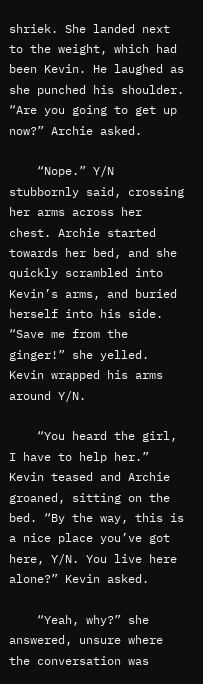shriek. She landed next to the weight, which had been Kevin. He laughed as she punched his shoulder. “Are you going to get up now?” Archie asked.

    “Nope.” Y/N stubbornly said, crossing her arms across her chest. Archie started towards her bed, and she quickly scrambled into Kevin’s arms, and buried herself into his side. “Save me from the ginger!” she yelled. Kevin wrapped his arms around Y/N.

    “You heard the girl, I have to help her.” Kevin teased and Archie groaned, sitting on the bed. “By the way, this is a nice place you’ve got here, Y/N. You live here alone?” Kevin asked.

    “Yeah, why?” she answered, unsure where the conversation was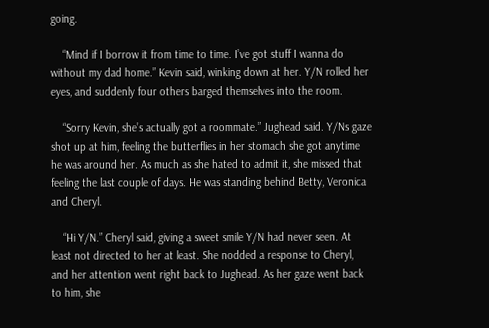going.

    “Mind if I borrow it from time to time. I’ve got stuff I wanna do without my dad home.” Kevin said, winking down at her. Y/N rolled her eyes, and suddenly four others barged themselves into the room.

    “Sorry Kevin, she’s actually got a roommate.” Jughead said. Y/Ns gaze shot up at him, feeling the butterflies in her stomach she got anytime he was around her. As much as she hated to admit it, she missed that feeling the last couple of days. He was standing behind Betty, Veronica and Cheryl.

    “Hi Y/N.” Cheryl said, giving a sweet smile Y/N had never seen. At least not directed to her at least. She nodded a response to Cheryl, and her attention went right back to Jughead. As her gaze went back to him, she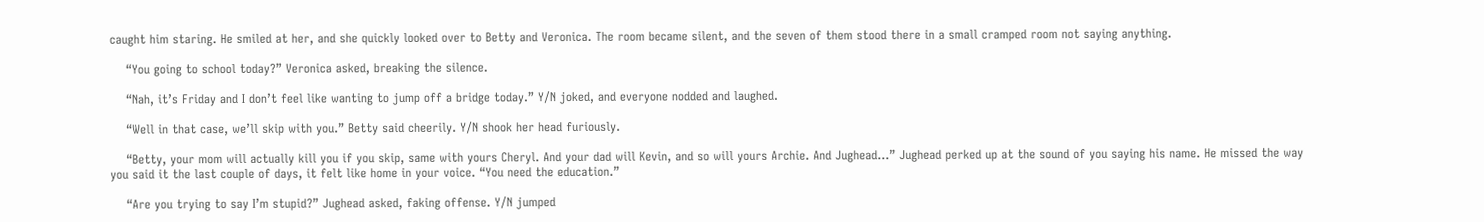caught him staring. He smiled at her, and she quickly looked over to Betty and Veronica. The room became silent, and the seven of them stood there in a small cramped room not saying anything.

    “You going to school today?” Veronica asked, breaking the silence.

    “Nah, it’s Friday and I don’t feel like wanting to jump off a bridge today.” Y/N joked, and everyone nodded and laughed.

    “Well in that case, we’ll skip with you.” Betty said cheerily. Y/N shook her head furiously.

    “Betty, your mom will actually kill you if you skip, same with yours Cheryl. And your dad will Kevin, and so will yours Archie. And Jughead…” Jughead perked up at the sound of you saying his name. He missed the way you said it the last couple of days, it felt like home in your voice. “You need the education.”

    “Are you trying to say I’m stupid?” Jughead asked, faking offense. Y/N jumped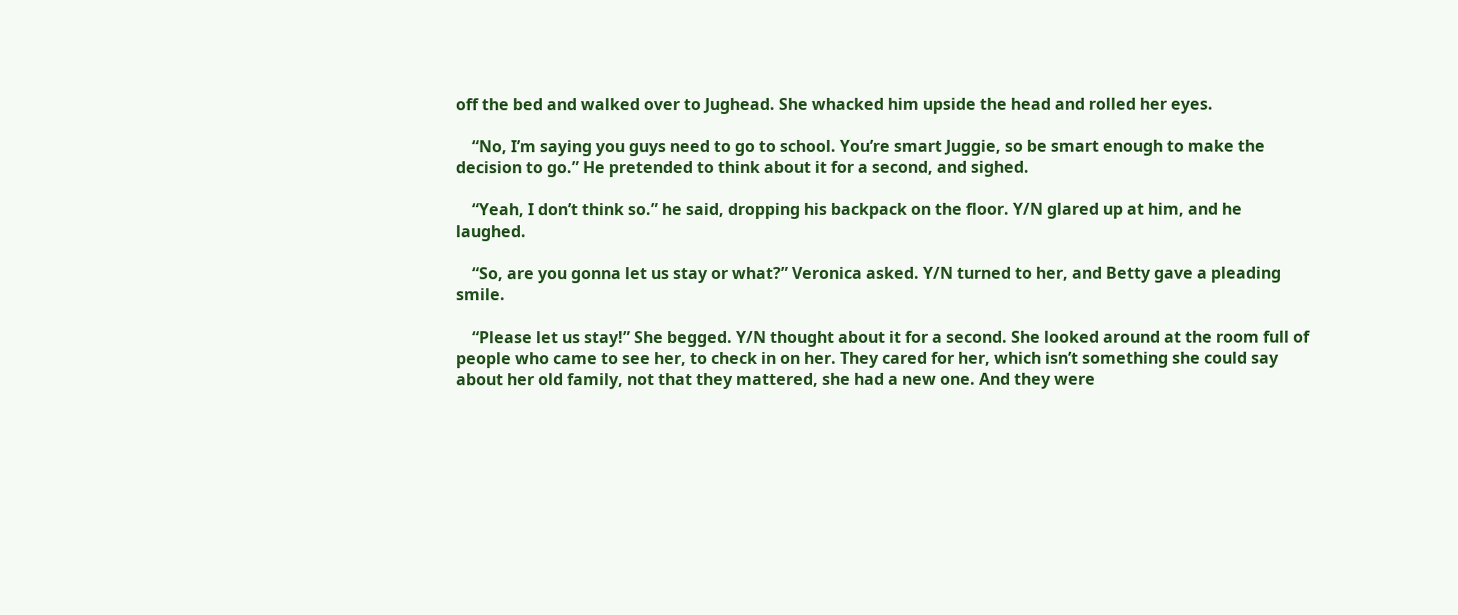off the bed and walked over to Jughead. She whacked him upside the head and rolled her eyes.

    “No, I’m saying you guys need to go to school. You’re smart Juggie, so be smart enough to make the decision to go.” He pretended to think about it for a second, and sighed.

    “Yeah, I don’t think so.” he said, dropping his backpack on the floor. Y/N glared up at him, and he laughed.

    “So, are you gonna let us stay or what?” Veronica asked. Y/N turned to her, and Betty gave a pleading smile.

    “Please let us stay!” She begged. Y/N thought about it for a second. She looked around at the room full of people who came to see her, to check in on her. They cared for her, which isn’t something she could say about her old family, not that they mattered, she had a new one. And they were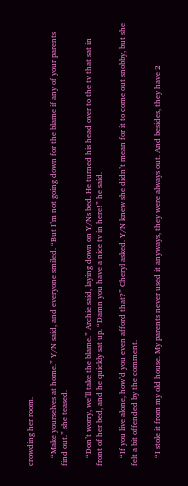crowding her room.

    “Make yourselves at home.” Y/N said, and everyone smiled. “But I’m not going down for the blame if any of your parents find out.” she teased.

    “Don’t worry, we’ll take the blame.” Archie said, laying down on Y/Ns bed. He turned his head over to the tv that sat in front of her bed, and he quickly sat up. “Damn you have a nice tv in here!” he said.

    “If you live alone, how’d you even afford that?” Cheryl asked. Y/N knew she didn’t mean for it to come out snobby, but she felt a bit offended by the comment.

    “I stole it from my old house. My parents never used it anyways, they were always out. And besides, they have 2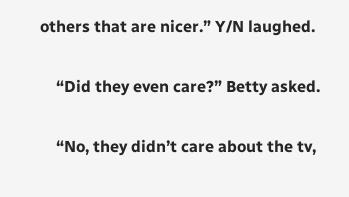others that are nicer.” Y/N laughed.

    “Did they even care?” Betty asked.

    “No, they didn’t care about the tv,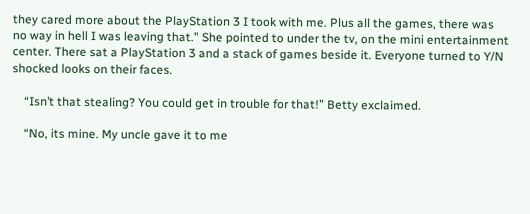they cared more about the PlayStation 3 I took with me. Plus all the games, there was no way in hell I was leaving that.” She pointed to under the tv, on the mini entertainment center. There sat a PlayStation 3 and a stack of games beside it. Everyone turned to Y/N shocked looks on their faces.

    “Isn’t that stealing? You could get in trouble for that!” Betty exclaimed.

    “No, its mine. My uncle gave it to me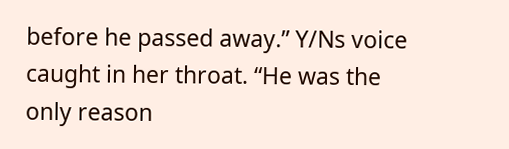before he passed away.” Y/Ns voice caught in her throat. “He was the only reason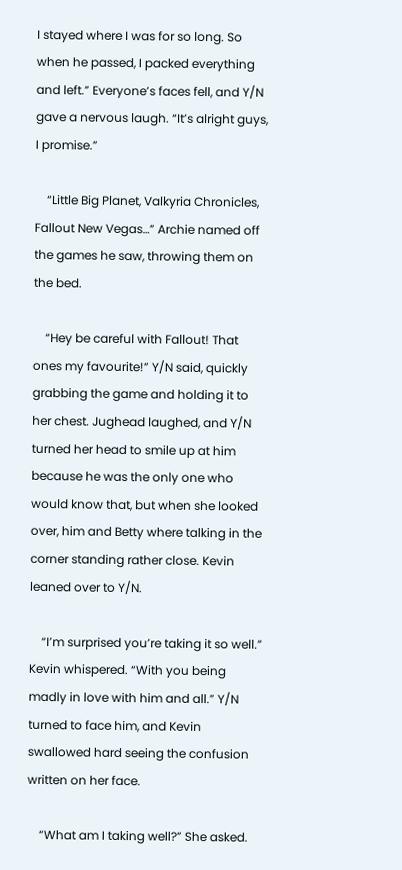I stayed where I was for so long. So when he passed, I packed everything and left.” Everyone’s faces fell, and Y/N gave a nervous laugh. “It’s alright guys, I promise.”

    “Little Big Planet, Valkyria Chronicles, Fallout New Vegas…” Archie named off the games he saw, throwing them on the bed.

    “Hey be careful with Fallout! That ones my favourite!” Y/N said, quickly grabbing the game and holding it to her chest. Jughead laughed, and Y/N turned her head to smile up at him because he was the only one who would know that, but when she looked over, him and Betty where talking in the corner standing rather close. Kevin leaned over to Y/N.

    “I’m surprised you’re taking it so well.” Kevin whispered. “With you being madly in love with him and all.” Y/N turned to face him, and Kevin swallowed hard seeing the confusion written on her face.

    “What am I taking well?” She asked.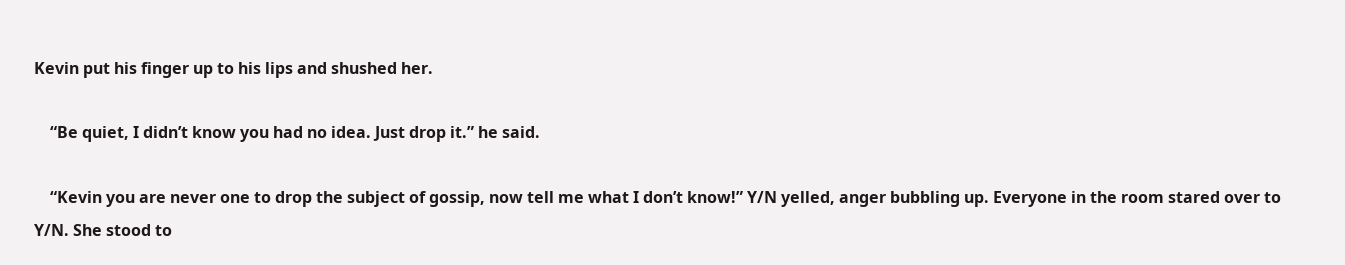Kevin put his finger up to his lips and shushed her.

    “Be quiet, I didn’t know you had no idea. Just drop it.” he said.

    “Kevin you are never one to drop the subject of gossip, now tell me what I don’t know!” Y/N yelled, anger bubbling up. Everyone in the room stared over to Y/N. She stood to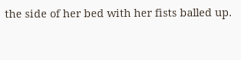the side of her bed with her fists balled up.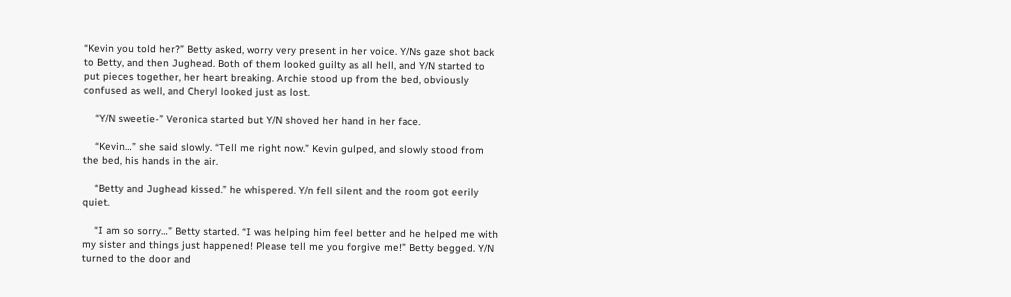“Kevin you told her?” Betty asked, worry very present in her voice. Y/Ns gaze shot back to Betty, and then Jughead. Both of them looked guilty as all hell, and Y/N started to put pieces together, her heart breaking. Archie stood up from the bed, obviously confused as well, and Cheryl looked just as lost.

    “Y/N sweetie-” Veronica started but Y/N shoved her hand in her face.

    “Kevin…” she said slowly. “Tell me right now.” Kevin gulped, and slowly stood from the bed, his hands in the air.

    “Betty and Jughead kissed.” he whispered. Y/n fell silent and the room got eerily quiet.

    “I am so sorry…” Betty started. “I was helping him feel better and he helped me with my sister and things just happened! Please tell me you forgive me!” Betty begged. Y/N turned to the door and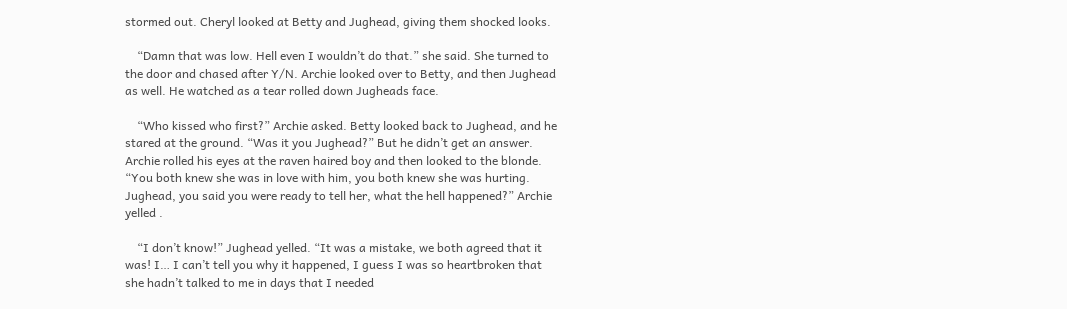stormed out. Cheryl looked at Betty and Jughead, giving them shocked looks.

    “Damn that was low. Hell even I wouldn’t do that.” she said. She turned to the door and chased after Y/N. Archie looked over to Betty, and then Jughead as well. He watched as a tear rolled down Jugheads face.

    “Who kissed who first?” Archie asked. Betty looked back to Jughead, and he stared at the ground. “Was it you Jughead?” But he didn’t get an answer. Archie rolled his eyes at the raven haired boy and then looked to the blonde. “You both knew she was in love with him, you both knew she was hurting. Jughead, you said you were ready to tell her, what the hell happened?” Archie yelled .

    “I don’t know!” Jughead yelled. “It was a mistake, we both agreed that it was! I… I can’t tell you why it happened, I guess I was so heartbroken that she hadn’t talked to me in days that I needed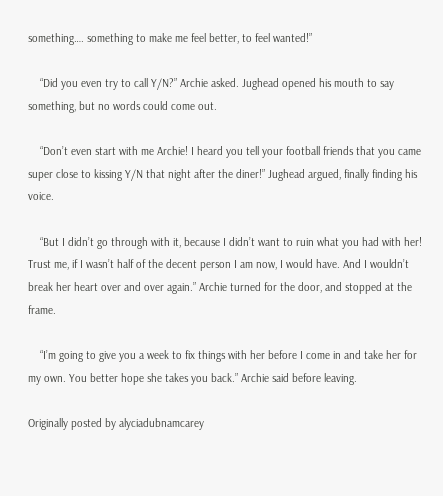something…. something to make me feel better, to feel wanted!”

    “Did you even try to call Y/N?” Archie asked. Jughead opened his mouth to say something, but no words could come out.

    “Don’t even start with me Archie! I heard you tell your football friends that you came super close to kissing Y/N that night after the diner!” Jughead argued, finally finding his voice.

    “But I didn’t go through with it, because I didn’t want to ruin what you had with her! Trust me, if I wasn’t half of the decent person I am now, I would have. And I wouldn’t break her heart over and over again.” Archie turned for the door, and stopped at the frame.

    “I’m going to give you a week to fix things with her before I come in and take her for my own. You better hope she takes you back.” Archie said before leaving.

Originally posted by alyciadubnamcarey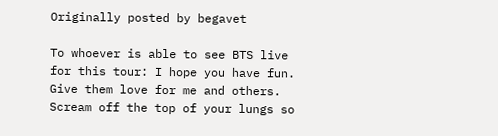Originally posted by begavet

To whoever is able to see BTS live for this tour: I hope you have fun. Give them love for me and others. Scream off the top of your lungs so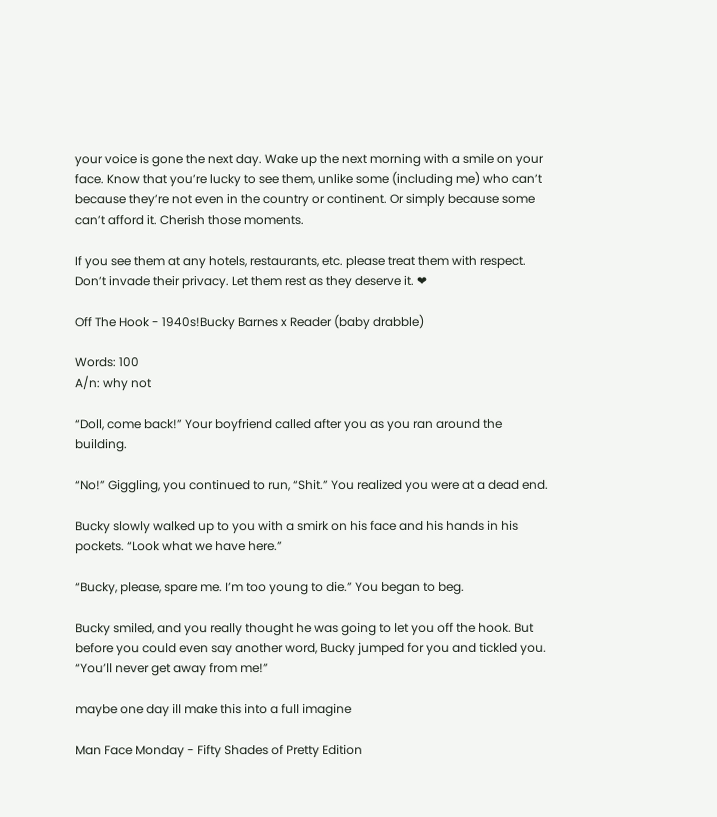your voice is gone the next day. Wake up the next morning with a smile on your face. Know that you’re lucky to see them, unlike some (including me) who can’t because they’re not even in the country or continent. Or simply because some can’t afford it. Cherish those moments.

If you see them at any hotels, restaurants, etc. please treat them with respect. Don’t invade their privacy. Let them rest as they deserve it. ❤

Off The Hook - 1940s!Bucky Barnes x Reader (baby drabble)

Words: 100
A/n: why not

“Doll, come back!” Your boyfriend called after you as you ran around the building.

“No!” Giggling, you continued to run, “Shit.” You realized you were at a dead end.

Bucky slowly walked up to you with a smirk on his face and his hands in his pockets. “Look what we have here.”

“Bucky, please, spare me. I’m too young to die.” You began to beg.

Bucky smiled, and you really thought he was going to let you off the hook. But before you could even say another word, Bucky jumped for you and tickled you. “You’ll never get away from me!”

maybe one day ill make this into a full imagine

Man Face Monday - Fifty Shades of Pretty Edition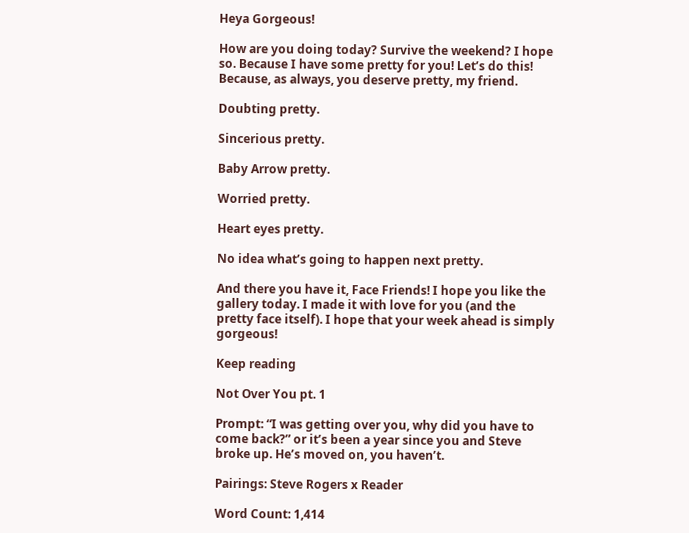Heya Gorgeous!

How are you doing today? Survive the weekend? I hope so. Because I have some pretty for you! Let’s do this! Because, as always, you deserve pretty, my friend.

Doubting pretty.

Sincerious pretty.

Baby Arrow pretty.

Worried pretty.

Heart eyes pretty.

No idea what’s going to happen next pretty.

And there you have it, Face Friends! I hope you like the gallery today. I made it with love for you (and the pretty face itself). I hope that your week ahead is simply gorgeous!

Keep reading

Not Over You pt. 1

Prompt: “I was getting over you, why did you have to come back?” or it’s been a year since you and Steve broke up. He’s moved on, you haven’t.

Pairings: Steve Rogers x Reader

Word Count: 1,414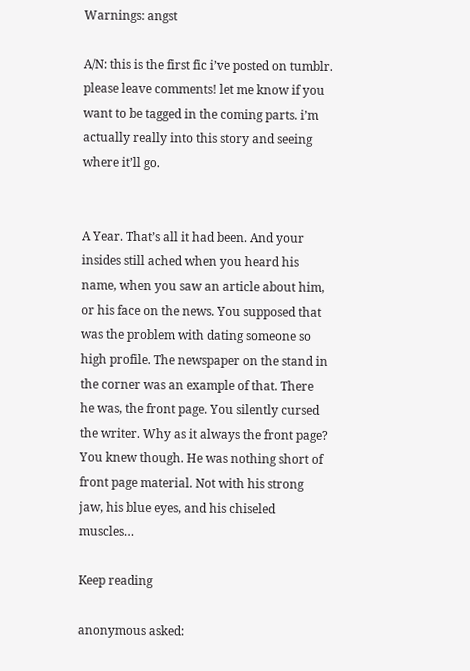Warnings: angst

A/N: this is the first fic i’ve posted on tumblr. please leave comments! let me know if you want to be tagged in the coming parts. i’m actually really into this story and seeing where it’ll go.


A Year. That’s all it had been. And your insides still ached when you heard his name, when you saw an article about him, or his face on the news. You supposed that was the problem with dating someone so high profile. The newspaper on the stand in the corner was an example of that. There he was, the front page. You silently cursed the writer. Why as it always the front page? You knew though. He was nothing short of front page material. Not with his strong jaw, his blue eyes, and his chiseled muscles…

Keep reading

anonymous asked: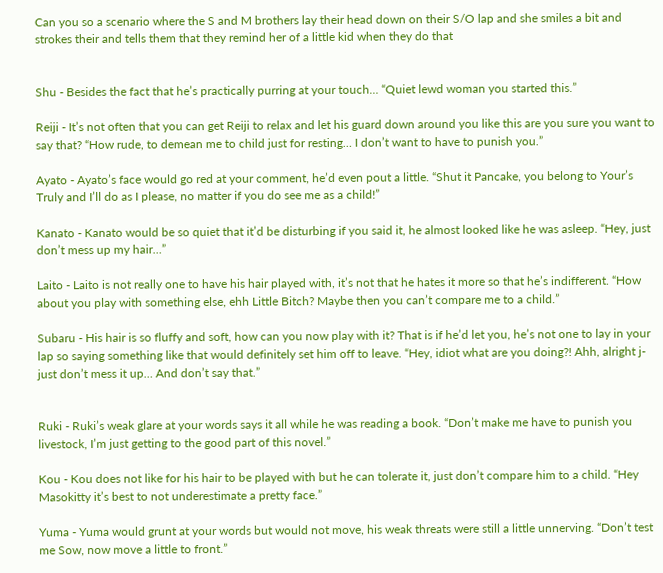Can you so a scenario where the S and M brothers lay their head down on their S/O lap and she smiles a bit and strokes their and tells them that they remind her of a little kid when they do that


Shu - Besides the fact that he’s practically purring at your touch… “Quiet lewd woman you started this.”

Reiji - It’s not often that you can get Reiji to relax and let his guard down around you like this are you sure you want to say that? “How rude, to demean me to child just for resting… I don’t want to have to punish you.”

Ayato - Ayato’s face would go red at your comment, he’d even pout a little. “Shut it Pancake, you belong to Your’s Truly and I’ll do as I please, no matter if you do see me as a child!”

Kanato - Kanato would be so quiet that it’d be disturbing if you said it, he almost looked like he was asleep. “Hey, just don’t mess up my hair…”

Laito - Laito is not really one to have his hair played with, it’s not that he hates it more so that he’s indifferent. “How about you play with something else, ehh Little Bitch? Maybe then you can’t compare me to a child.”

Subaru - His hair is so fluffy and soft, how can you now play with it? That is if he’d let you, he’s not one to lay in your lap so saying something like that would definitely set him off to leave. “Hey, idiot what are you doing?! Ahh, alright j-just don’t mess it up… And don’t say that.”


Ruki - Ruki’s weak glare at your words says it all while he was reading a book. “Don’t make me have to punish you livestock, I’m just getting to the good part of this novel.”

Kou - Kou does not like for his hair to be played with but he can tolerate it, just don’t compare him to a child. “Hey Masokitty it’s best to not underestimate a pretty face.”

Yuma - Yuma would grunt at your words but would not move, his weak threats were still a little unnerving. “Don’t test me Sow, now move a little to front.”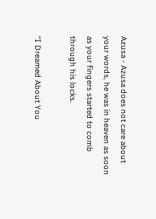Azusa - Azusa does not care about your words, he was in heaven as soon as your fingers started to comb through his locks.

“I Dreamed About You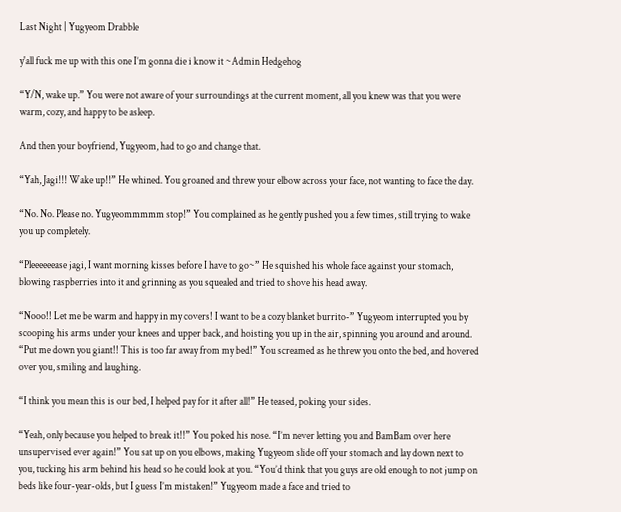Last Night | Yugyeom Drabble

y'all fuck me up with this one I’m gonna die i know it ~Admin Hedgehog

“Y/N, wake up.” You were not aware of your surroundings at the current moment, all you knew was that you were warm, cozy, and happy to be asleep.

And then your boyfriend, Yugyeom, had to go and change that.

“Yah, Jagi!!! Wake up!!” He whined. You groaned and threw your elbow across your face, not wanting to face the day.

“No. No. Please no. Yugyeommmmm stop!” You complained as he gently pushed you a few times, still trying to wake you up completely.

“Pleeeeeease jagi, I want morning kisses before I have to go~” He squished his whole face against your stomach, blowing raspberries into it and grinning as you squealed and tried to shove his head away.

“Nooo!! Let me be warm and happy in my covers! I want to be a cozy blanket burrito-” Yugyeom interrupted you by scooping his arms under your knees and upper back, and hoisting you up in the air, spinning you around and around. “Put me down you giant!! This is too far away from my bed!” You screamed as he threw you onto the bed, and hovered over you, smiling and laughing.

“I think you mean this is our bed, I helped pay for it after all!” He teased, poking your sides.

“Yeah, only because you helped to break it!!” You poked his nose. “I’m never letting you and BamBam over here unsupervised ever again!” You sat up on you elbows, making Yugyeom slide off your stomach and lay down next to you, tucking his arm behind his head so he could look at you. “You’d think that you guys are old enough to not jump on beds like four-year-olds, but I guess I’m mistaken!” Yugyeom made a face and tried to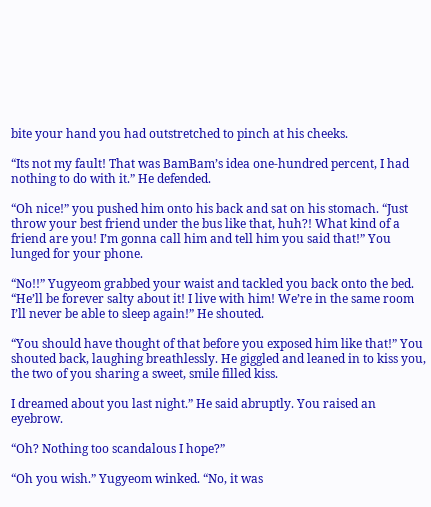bite your hand you had outstretched to pinch at his cheeks.

“Its not my fault! That was BamBam’s idea one-hundred percent, I had nothing to do with it.” He defended.

“Oh nice!” you pushed him onto his back and sat on his stomach. “Just throw your best friend under the bus like that, huh?! What kind of a friend are you! I’m gonna call him and tell him you said that!” You lunged for your phone.

“No!!” Yugyeom grabbed your waist and tackled you back onto the bed. “He’ll be forever salty about it! I live with him! We’re in the same room I’ll never be able to sleep again!” He shouted.

“You should have thought of that before you exposed him like that!” You shouted back, laughing breathlessly. He giggled and leaned in to kiss you, the two of you sharing a sweet, smile filled kiss.

I dreamed about you last night.” He said abruptly. You raised an eyebrow.

“Oh? Nothing too scandalous I hope?”

“Oh you wish.” Yugyeom winked. “No, it was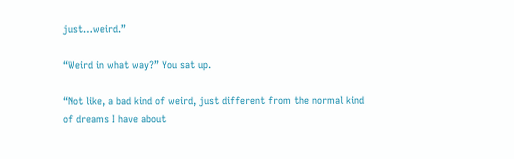just…weird.”

“Weird in what way?” You sat up.

“Not like, a bad kind of weird, just different from the normal kind of dreams I have about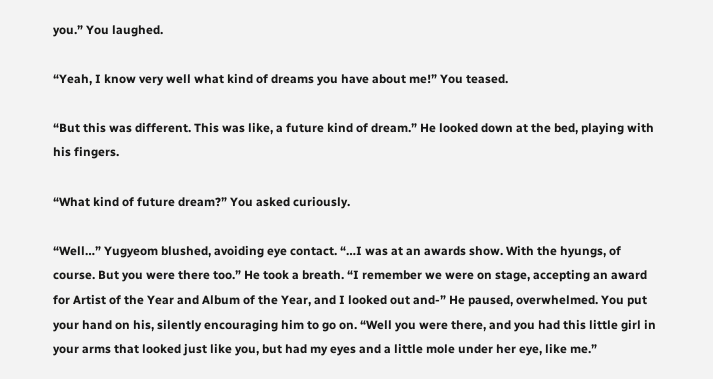you.” You laughed.

“Yeah, I know very well what kind of dreams you have about me!” You teased.

“But this was different. This was like, a future kind of dream.” He looked down at the bed, playing with his fingers.

“What kind of future dream?” You asked curiously.

“Well…” Yugyeom blushed, avoiding eye contact. “…I was at an awards show. With the hyungs, of course. But you were there too.” He took a breath. “I remember we were on stage, accepting an award for Artist of the Year and Album of the Year, and I looked out and-” He paused, overwhelmed. You put your hand on his, silently encouraging him to go on. “Well you were there, and you had this little girl in your arms that looked just like you, but had my eyes and a little mole under her eye, like me.”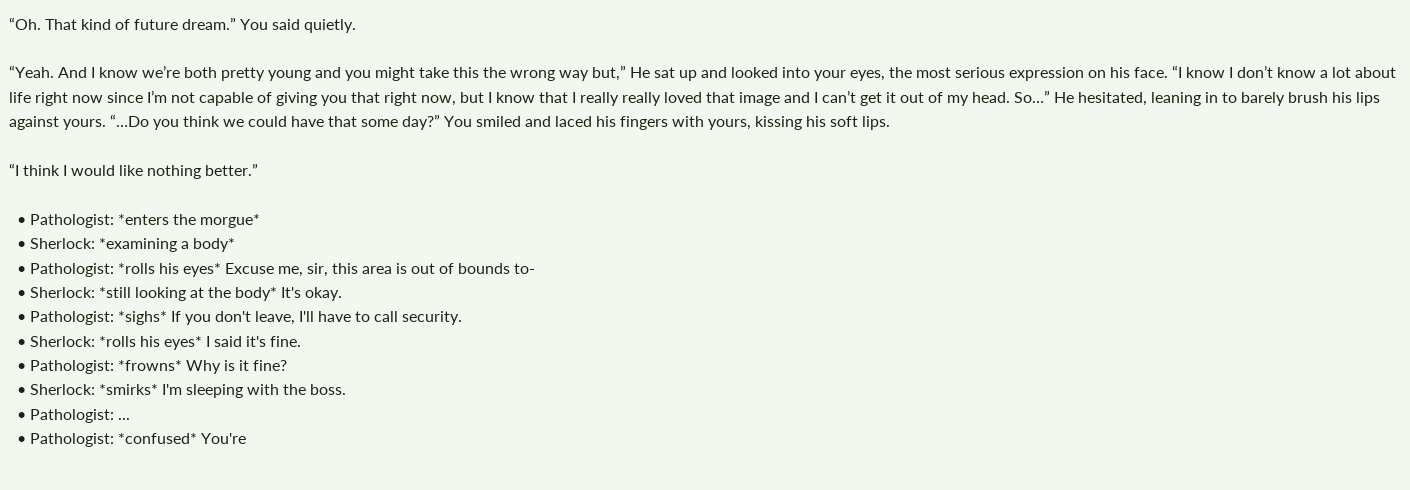“Oh. That kind of future dream.” You said quietly.

“Yeah. And I know we’re both pretty young and you might take this the wrong way but,” He sat up and looked into your eyes, the most serious expression on his face. “I know I don’t know a lot about life right now since I’m not capable of giving you that right now, but I know that I really really loved that image and I can’t get it out of my head. So…” He hesitated, leaning in to barely brush his lips against yours. “…Do you think we could have that some day?” You smiled and laced his fingers with yours, kissing his soft lips.

“I think I would like nothing better.”

  • Pathologist: *enters the morgue*
  • Sherlock: *examining a body*
  • Pathologist: *rolls his eyes* Excuse me, sir, this area is out of bounds to-
  • Sherlock: *still looking at the body* It's okay.
  • Pathologist: *sighs* If you don't leave, I'll have to call security.
  • Sherlock: *rolls his eyes* I said it's fine.
  • Pathologist: *frowns* Why is it fine?
  • Sherlock: *smirks* I'm sleeping with the boss.
  • Pathologist: ...
  • Pathologist: *confused* You're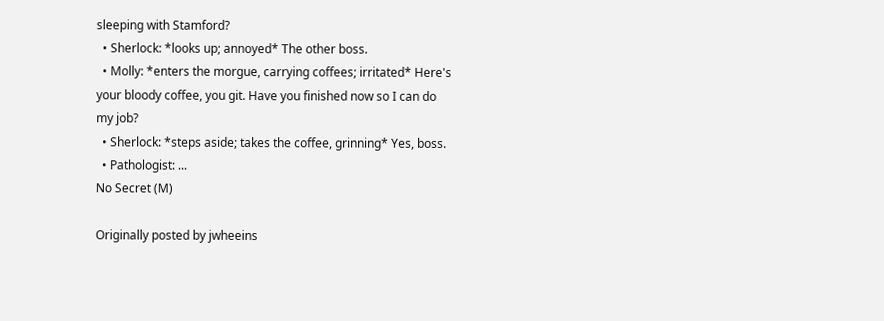sleeping with Stamford?
  • Sherlock: *looks up; annoyed* The other boss.
  • Molly: *enters the morgue, carrying coffees; irritated* Here's your bloody coffee, you git. Have you finished now so I can do my job?
  • Sherlock: *steps aside; takes the coffee, grinning* Yes, boss.
  • Pathologist: ...
No Secret (M)

Originally posted by jwheeins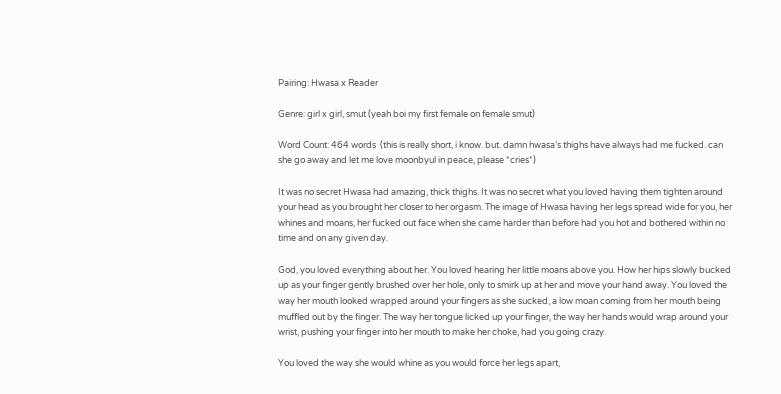Pairing: Hwasa x Reader

Genre: girl x girl, smut (yeah boi my first female on female smut)

Word Count: 464 words  (this is really short, i know. but. damn hwasa’s thighs have always had me fucked. can she go away and let me love moonbyul in peace, please *cries*)

It was no secret Hwasa had amazing, thick thighs. It was no secret what you loved having them tighten around your head as you brought her closer to her orgasm. The image of Hwasa having her legs spread wide for you, her whines and moans, her fucked out face when she came harder than before had you hot and bothered within no time and on any given day.

God, you loved everything about her. You loved hearing her little moans above you. How her hips slowly bucked up as your finger gently brushed over her hole, only to smirk up at her and move your hand away. You loved the way her mouth looked wrapped around your fingers as she sucked, a low moan coming from her mouth being muffled out by the finger. The way her tongue licked up your finger, the way her hands would wrap around your wrist, pushing your finger into her mouth to make her choke, had you going crazy.

You loved the way she would whine as you would force her legs apart,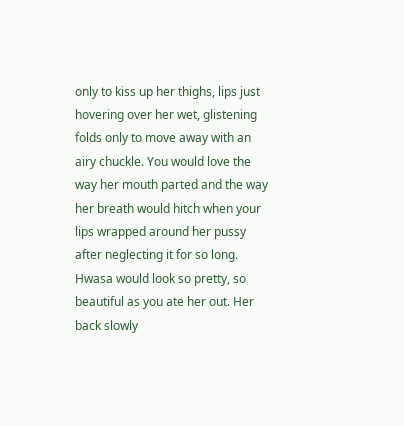only to kiss up her thighs, lips just hovering over her wet, glistening folds only to move away with an airy chuckle. You would love the way her mouth parted and the way her breath would hitch when your lips wrapped around her pussy after neglecting it for so long. Hwasa would look so pretty, so beautiful as you ate her out. Her back slowly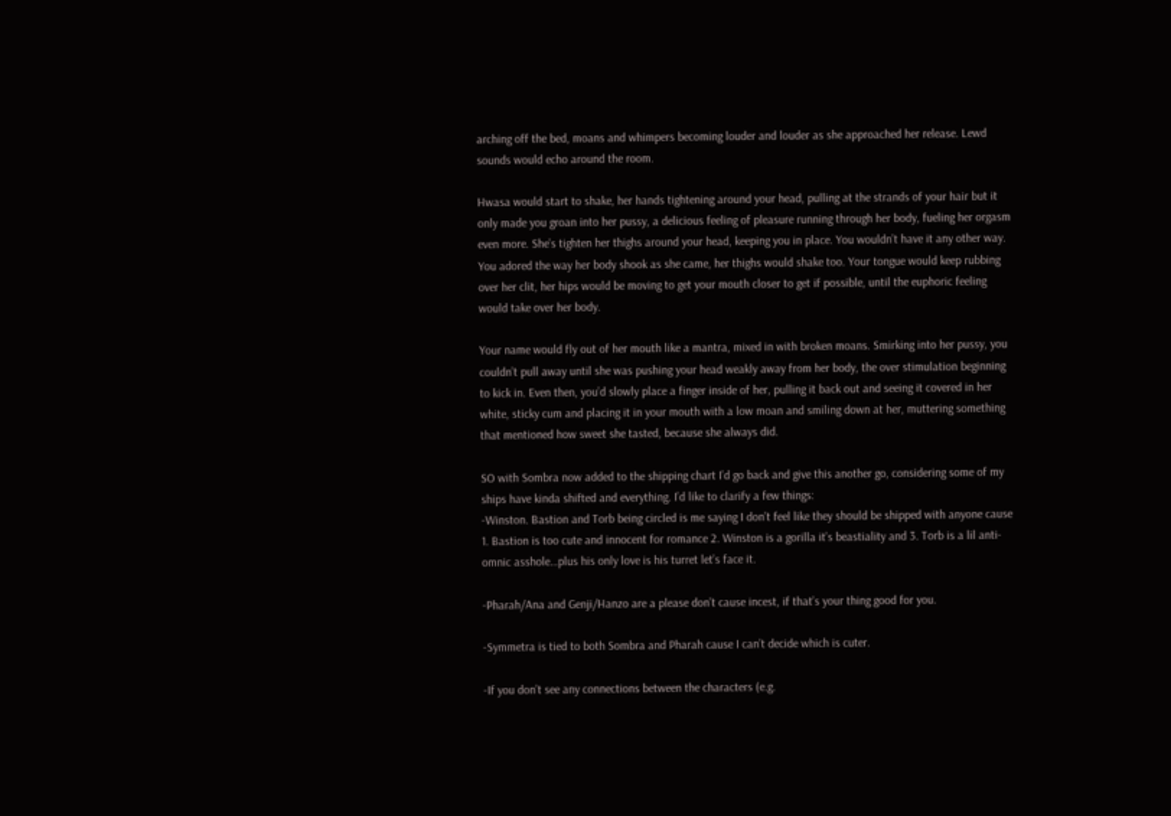arching off the bed, moans and whimpers becoming louder and louder as she approached her release. Lewd sounds would echo around the room.

Hwasa would start to shake, her hands tightening around your head, pulling at the strands of your hair but it only made you groan into her pussy, a delicious feeling of pleasure running through her body, fueling her orgasm even more. She’s tighten her thighs around your head, keeping you in place. You wouldn’t have it any other way. You adored the way her body shook as she came, her thighs would shake too. Your tongue would keep rubbing over her clit, her hips would be moving to get your mouth closer to get if possible, until the euphoric feeling would take over her body.

Your name would fly out of her mouth like a mantra, mixed in with broken moans. Smirking into her pussy, you couldn’t pull away until she was pushing your head weakly away from her body, the over stimulation beginning to kick in. Even then, you’d slowly place a finger inside of her, pulling it back out and seeing it covered in her white, sticky cum and placing it in your mouth with a low moan and smiling down at her, muttering something that mentioned how sweet she tasted, because she always did.

SO with Sombra now added to the shipping chart I’d go back and give this another go, considering some of my ships have kinda shifted and everything. I’d like to clarify a few things:
-Winston. Bastion and Torb being circled is me saying I don’t feel like they should be shipped with anyone cause 1. Bastion is too cute and innocent for romance 2. Winston is a gorilla it’s beastiality and 3. Torb is a lil anti-omnic asshole…plus his only love is his turret let’s face it.

-Pharah/Ana and Genji/Hanzo are a please don’t cause incest, if that’s your thing good for you.

-Symmetra is tied to both Sombra and Pharah cause I can’t decide which is cuter.

-If you don’t see any connections between the characters (e.g.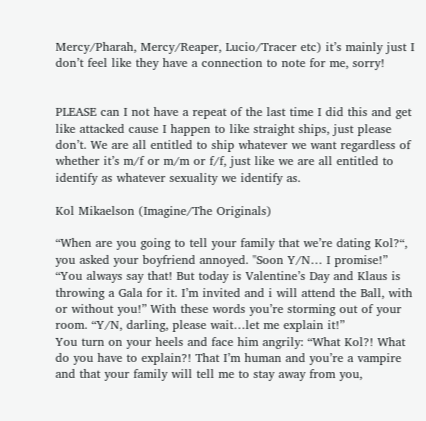Mercy/Pharah, Mercy/Reaper, Lucio/Tracer etc) it’s mainly just I don’t feel like they have a connection to note for me, sorry!


PLEASE can I not have a repeat of the last time I did this and get like attacked cause I happen to like straight ships, just please don’t. We are all entitled to ship whatever we want regardless of whether it’s m/f or m/m or f/f, just like we are all entitled to identify as whatever sexuality we identify as.

Kol Mikaelson (Imagine/The Originals)

“When are you going to tell your family that we’re dating Kol?“, you asked your boyfriend annoyed. "Soon Y/N… I promise!” “You always say that! But today is Valentine’s Day and Klaus is throwing a Gala for it. I’m invited and i will attend the Ball, with or without you!” With these words you’re storming out of your room. “Y/N, darling, please wait…let me explain it!”
You turn on your heels and face him angrily: “What Kol?! What do you have to explain?! That I’m human and you’re a vampire and that your family will tell me to stay away from you,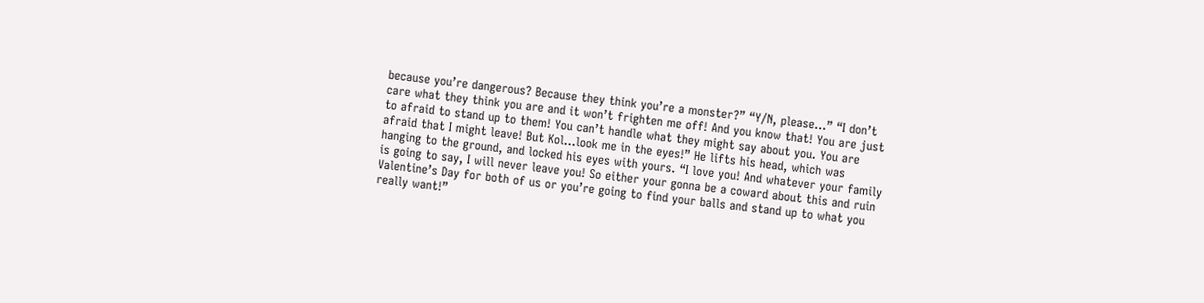because you’re dangerous? Because they think you’re a monster?” “Y/N, please…” “I don’t care what they think you are and it won’t frighten me off! And you know that! You are just to afraid to stand up to them! You can’t handle what they might say about you. You are afraid that I might leave! But Kol…look me in the eyes!” He lifts his head, which was hanging to the ground, and locked his eyes with yours. “I love you! And whatever your family is going to say, I will never leave you! So either your gonna be a coward about this and ruin Valentine’s Day for both of us or you’re going to find your balls and stand up to what you really want!”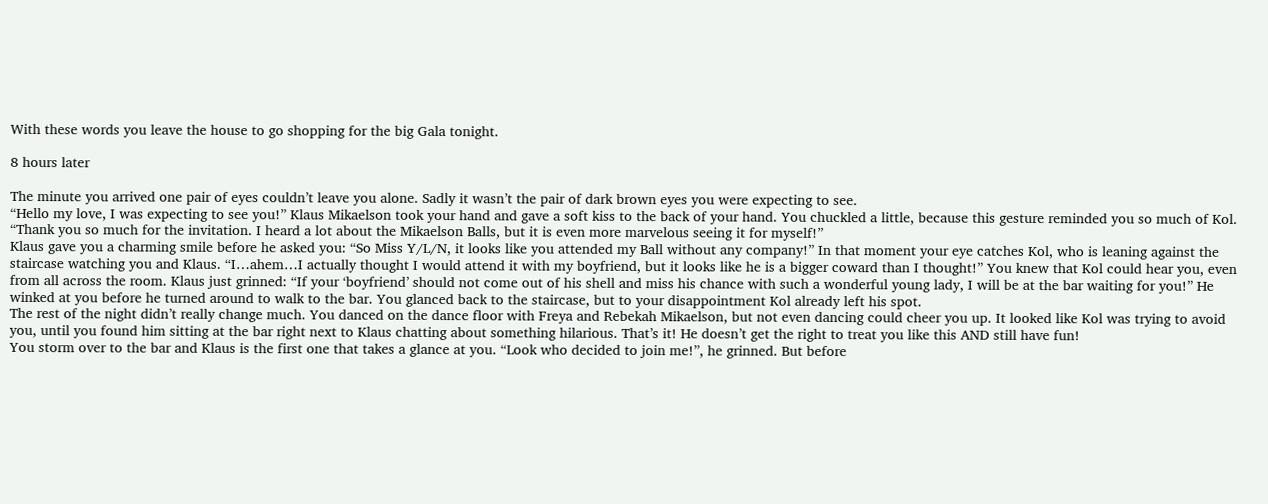With these words you leave the house to go shopping for the big Gala tonight.

8 hours later

The minute you arrived one pair of eyes couldn’t leave you alone. Sadly it wasn’t the pair of dark brown eyes you were expecting to see.
“Hello my love, I was expecting to see you!” Klaus Mikaelson took your hand and gave a soft kiss to the back of your hand. You chuckled a little, because this gesture reminded you so much of Kol.
“Thank you so much for the invitation. I heard a lot about the Mikaelson Balls, but it is even more marvelous seeing it for myself!”
Klaus gave you a charming smile before he asked you: “So Miss Y/L/N, it looks like you attended my Ball without any company!” In that moment your eye catches Kol, who is leaning against the staircase watching you and Klaus. “I…ahem…I actually thought I would attend it with my boyfriend, but it looks like he is a bigger coward than I thought!” You knew that Kol could hear you, even from all across the room. Klaus just grinned: “If your ‘boyfriend’ should not come out of his shell and miss his chance with such a wonderful young lady, I will be at the bar waiting for you!” He winked at you before he turned around to walk to the bar. You glanced back to the staircase, but to your disappointment Kol already left his spot.
The rest of the night didn’t really change much. You danced on the dance floor with Freya and Rebekah Mikaelson, but not even dancing could cheer you up. It looked like Kol was trying to avoid you, until you found him sitting at the bar right next to Klaus chatting about something hilarious. That’s it! He doesn’t get the right to treat you like this AND still have fun!
You storm over to the bar and Klaus is the first one that takes a glance at you. “Look who decided to join me!”, he grinned. But before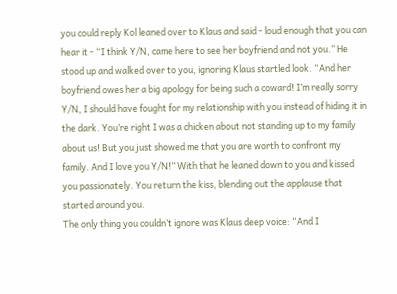you could reply Kol leaned over to Klaus and said - loud enough that you can hear it - “I think Y/N, came here to see her boyfriend and not you.” He stood up and walked over to you, ignoring Klaus startled look. “And her boyfriend owes her a big apology for being such a coward! I’m really sorry Y/N, I should have fought for my relationship with you instead of hiding it in the dark. You’re right I was a chicken about not standing up to my family about us! But you just showed me that you are worth to confront my family. And I love you Y/N!” With that he leaned down to you and kissed you passionately. You return the kiss, blending out the applause that started around you.
The only thing you couldn’t ignore was Klaus deep voice: “And I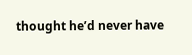thought he’d never have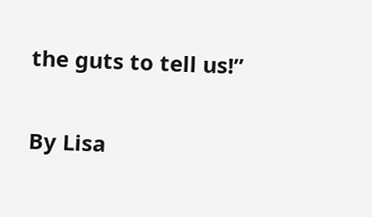the guts to tell us!”

By Lisa